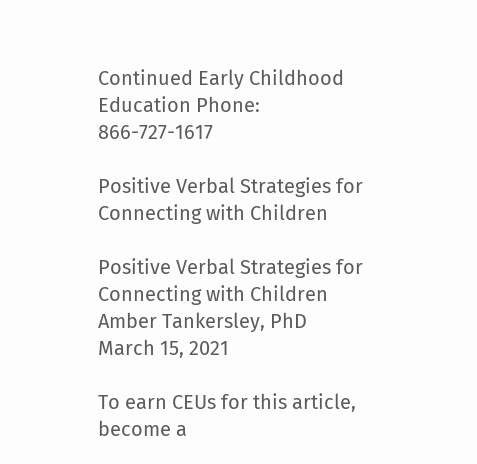Continued Early Childhood Education Phone: 866-727-1617

Positive Verbal Strategies for Connecting with Children

Positive Verbal Strategies for Connecting with Children
Amber Tankersley, PhD
March 15, 2021

To earn CEUs for this article, become a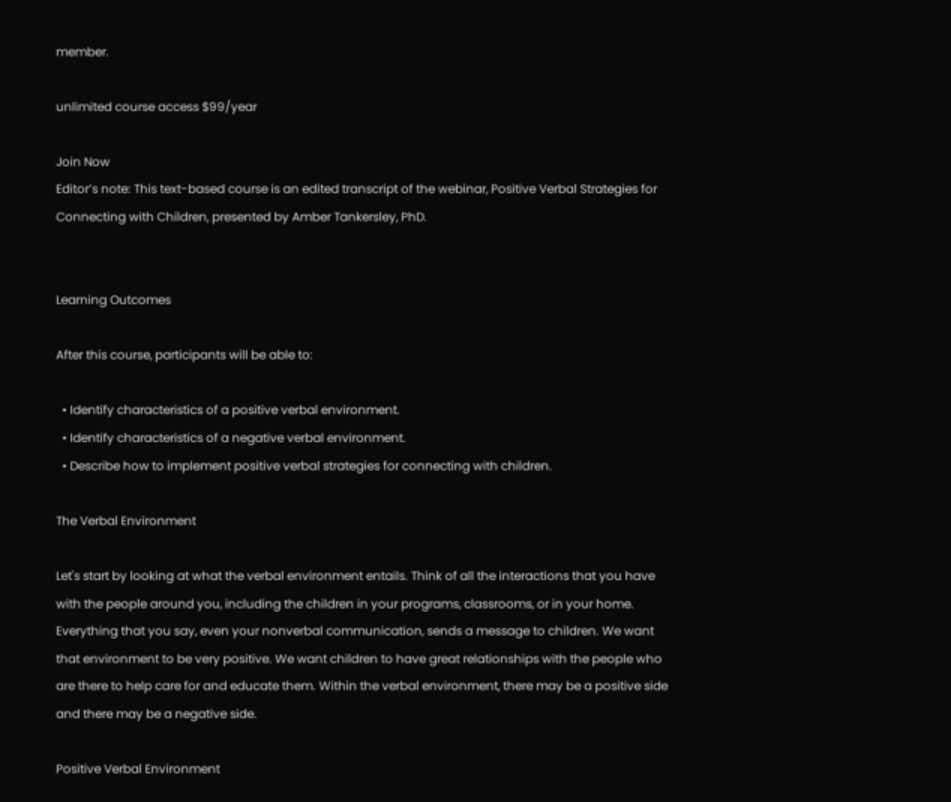member.

unlimited course access $99/year

Join Now
Editor’s note: This text-based course is an edited transcript of the webinar, Positive Verbal Strategies for Connecting with Children, presented by Amber Tankersley, PhD.


Learning Outcomes

After this course, participants will be able to:

  • Identify characteristics of a positive verbal environment.
  • Identify characteristics of a negative verbal environment.
  • Describe how to implement positive verbal strategies for connecting with children.

The Verbal Environment

Let's start by looking at what the verbal environment entails. Think of all the interactions that you have with the people around you, including the children in your programs, classrooms, or in your home. Everything that you say, even your nonverbal communication, sends a message to children. We want that environment to be very positive. We want children to have great relationships with the people who are there to help care for and educate them. Within the verbal environment, there may be a positive side and there may be a negative side.

Positive Verbal Environment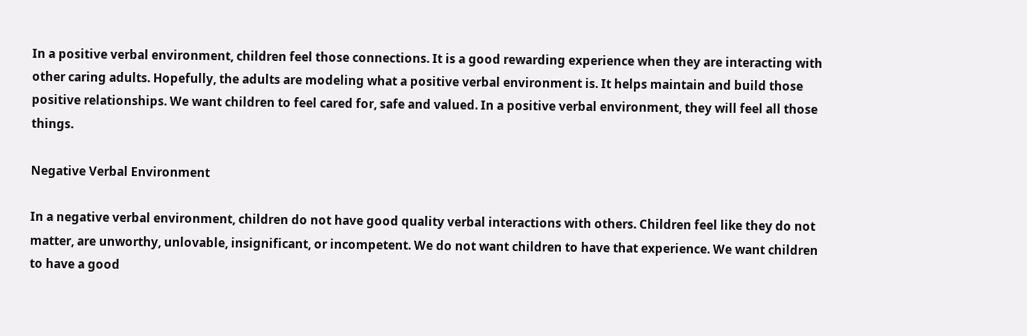In a positive verbal environment, children feel those connections. It is a good rewarding experience when they are interacting with other caring adults. Hopefully, the adults are modeling what a positive verbal environment is. It helps maintain and build those positive relationships. We want children to feel cared for, safe and valued. In a positive verbal environment, they will feel all those things.

Negative Verbal Environment

In a negative verbal environment, children do not have good quality verbal interactions with others. Children feel like they do not matter, are unworthy, unlovable, insignificant, or incompetent. We do not want children to have that experience. We want children to have a good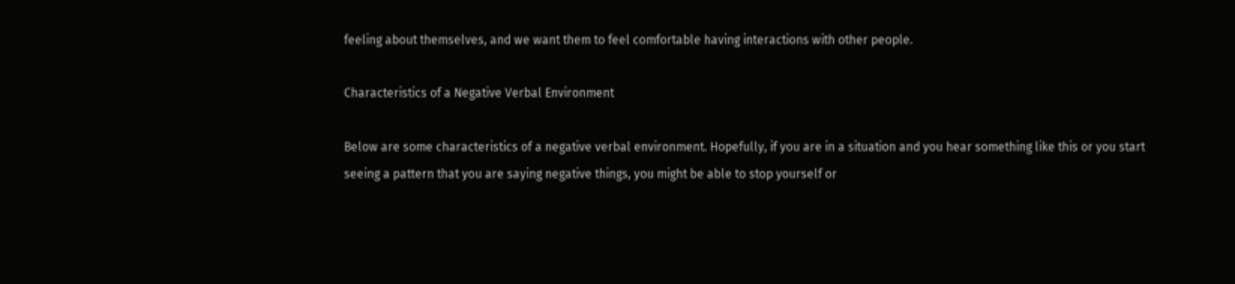feeling about themselves, and we want them to feel comfortable having interactions with other people.

Characteristics of a Negative Verbal Environment

Below are some characteristics of a negative verbal environment. Hopefully, if you are in a situation and you hear something like this or you start seeing a pattern that you are saying negative things, you might be able to stop yourself or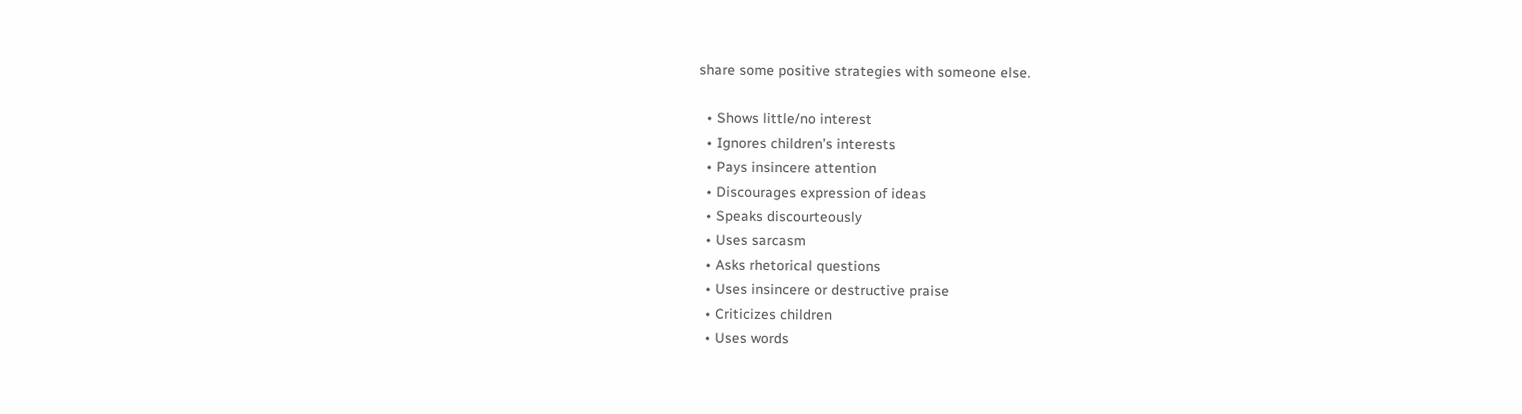share some positive strategies with someone else.

  • Shows little/no interest
  • Ignores children’s interests
  • Pays insincere attention
  • Discourages expression of ideas
  • Speaks discourteously
  • Uses sarcasm
  • Asks rhetorical questions
  • Uses insincere or destructive praise
  • Criticizes children
  • Uses words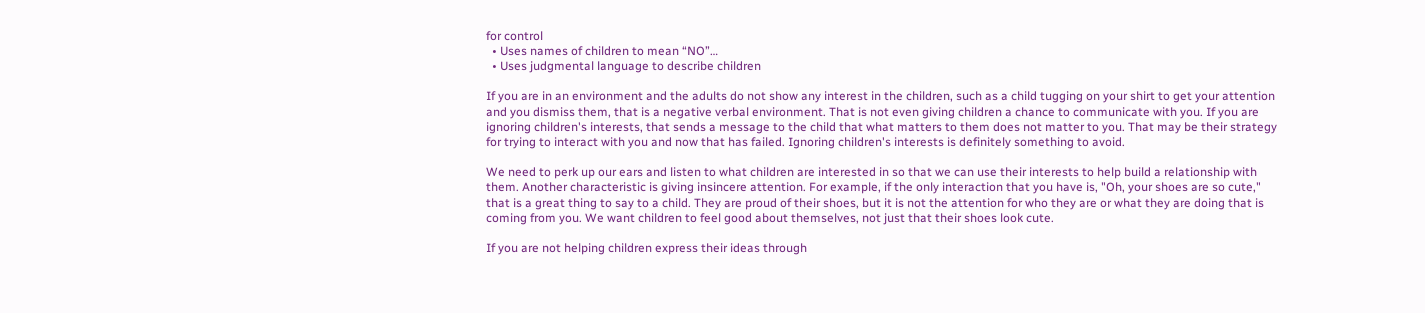for control
  • Uses names of children to mean “NO”…
  • Uses judgmental language to describe children

If you are in an environment and the adults do not show any interest in the children, such as a child tugging on your shirt to get your attention and you dismiss them, that is a negative verbal environment. That is not even giving children a chance to communicate with you. If you are ignoring children's interests, that sends a message to the child that what matters to them does not matter to you. That may be their strategy for trying to interact with you and now that has failed. Ignoring children's interests is definitely something to avoid.

We need to perk up our ears and listen to what children are interested in so that we can use their interests to help build a relationship with them. Another characteristic is giving insincere attention. For example, if the only interaction that you have is, "Oh, your shoes are so cute," that is a great thing to say to a child. They are proud of their shoes, but it is not the attention for who they are or what they are doing that is coming from you. We want children to feel good about themselves, not just that their shoes look cute.

If you are not helping children express their ideas through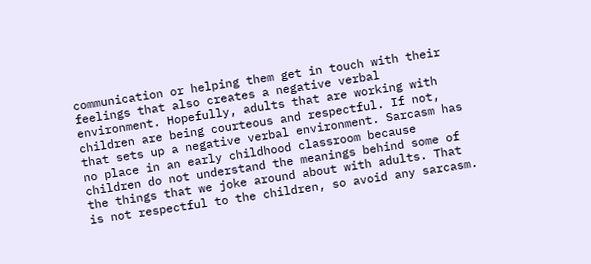communication or helping them get in touch with their feelings that also creates a negative verbal environment. Hopefully, adults that are working with children are being courteous and respectful. If not, that sets up a negative verbal environment. Sarcasm has no place in an early childhood classroom because children do not understand the meanings behind some of the things that we joke around about with adults. That is not respectful to the children, so avoid any sarcasm.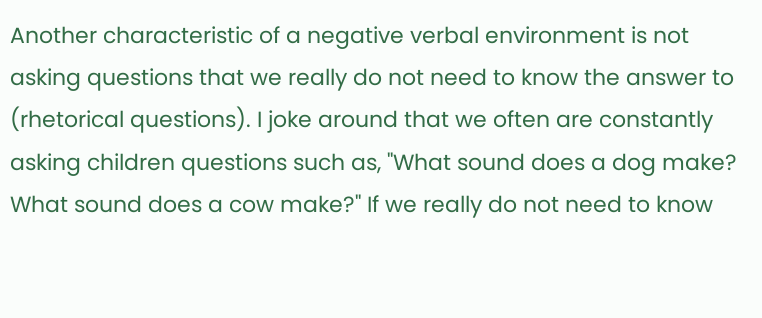Another characteristic of a negative verbal environment is not asking questions that we really do not need to know the answer to (rhetorical questions). I joke around that we often are constantly asking children questions such as, "What sound does a dog make? What sound does a cow make?" If we really do not need to know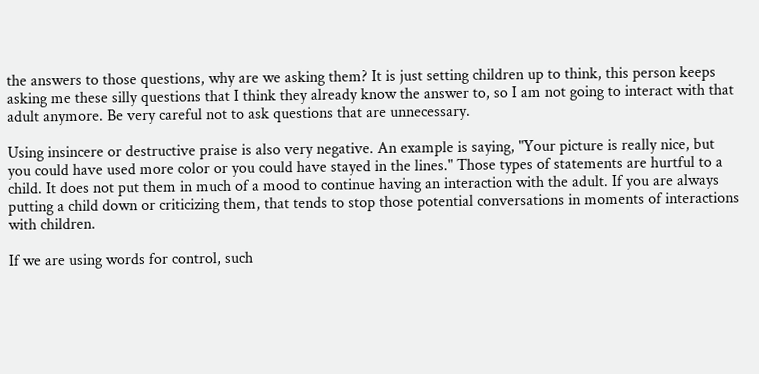the answers to those questions, why are we asking them? It is just setting children up to think, this person keeps asking me these silly questions that I think they already know the answer to, so I am not going to interact with that adult anymore. Be very careful not to ask questions that are unnecessary.

Using insincere or destructive praise is also very negative. An example is saying, "Your picture is really nice, but you could have used more color or you could have stayed in the lines." Those types of statements are hurtful to a child. It does not put them in much of a mood to continue having an interaction with the adult. If you are always putting a child down or criticizing them, that tends to stop those potential conversations in moments of interactions with children.

If we are using words for control, such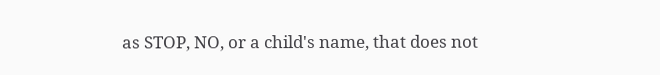as STOP, NO, or a child's name, that does not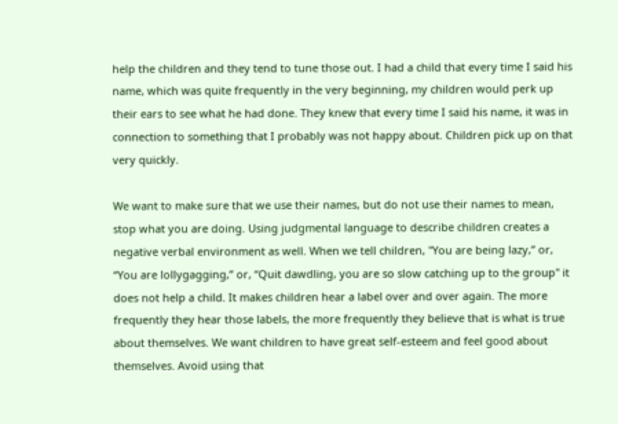help the children and they tend to tune those out. I had a child that every time I said his name, which was quite frequently in the very beginning, my children would perk up their ears to see what he had done. They knew that every time I said his name, it was in connection to something that I probably was not happy about. Children pick up on that very quickly.

We want to make sure that we use their names, but do not use their names to mean, stop what you are doing. Using judgmental language to describe children creates a negative verbal environment as well. When we tell children, "You are being lazy,” or, “You are lollygagging,” or, “Quit dawdling, you are so slow catching up to the group" it does not help a child. It makes children hear a label over and over again. The more frequently they hear those labels, the more frequently they believe that is what is true about themselves. We want children to have great self-esteem and feel good about themselves. Avoid using that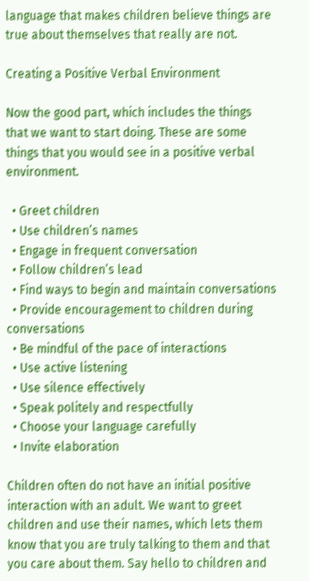language that makes children believe things are true about themselves that really are not.

Creating a Positive Verbal Environment

Now the good part, which includes the things that we want to start doing. These are some things that you would see in a positive verbal environment.

  • Greet children
  • Use children’s names
  • Engage in frequent conversation
  • Follow children’s lead
  • Find ways to begin and maintain conversations
  • Provide encouragement to children during conversations
  • Be mindful of the pace of interactions
  • Use active listening
  • Use silence effectively
  • Speak politely and respectfully
  • Choose your language carefully
  • Invite elaboration

Children often do not have an initial positive interaction with an adult. We want to greet children and use their names, which lets them know that you are truly talking to them and that you care about them. Say hello to children and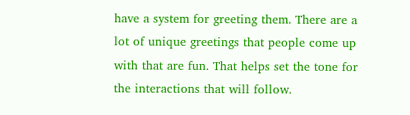have a system for greeting them. There are a lot of unique greetings that people come up with that are fun. That helps set the tone for the interactions that will follow.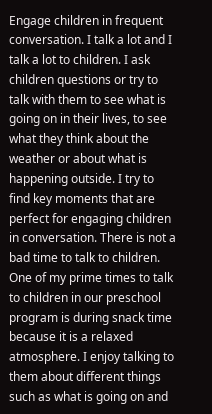Engage children in frequent conversation. I talk a lot and I talk a lot to children. I ask children questions or try to talk with them to see what is going on in their lives, to see what they think about the weather or about what is happening outside. I try to find key moments that are perfect for engaging children in conversation. There is not a bad time to talk to children. One of my prime times to talk to children in our preschool program is during snack time because it is a relaxed atmosphere. I enjoy talking to them about different things such as what is going on and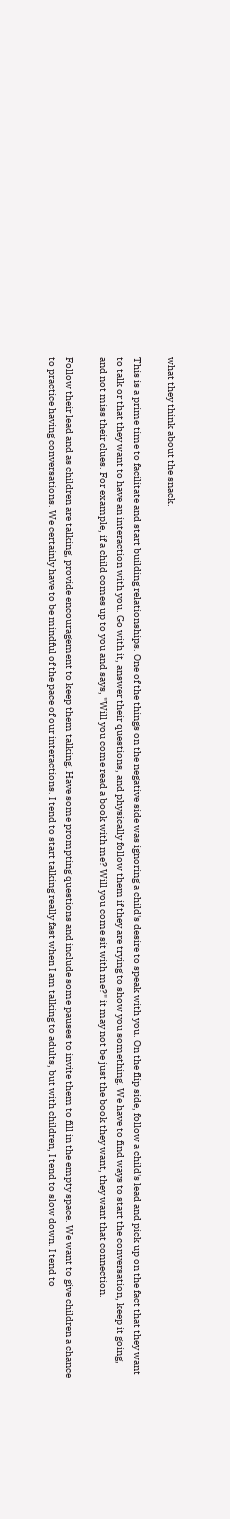what they think about the snack.

This is a prime time to facilitate and start building relationships. One of the things on the negative side was ignoring a child's desire to speak with you. On the flip side, follow a child's lead and pick up on the fact that they want to talk or that they want to have an interaction with you. Go with it, answer their questions, and physically follow them if they are trying to show you something. We have to find ways to start the conversation, keep it going, and not miss their clues. For example, if a child comes up to you and says, "Will you come read a book with me? Will you come sit with me?" it may not be just the book they want, they want that connection.

Follow their lead and as children are talking, provide encouragement to keep them talking. Have some prompting questions and include some pauses to invite them to fill in the empty space. We want to give children a chance to practice having conversations. We certainly have to be mindful of the pace of our interactions. I tend to start talking really fast when I am talking to adults, but with children, I tend to slow down. I tend to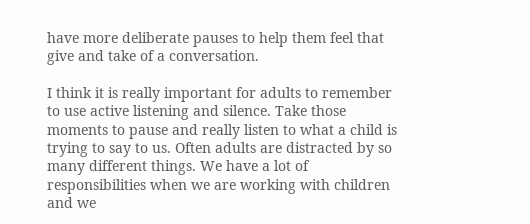have more deliberate pauses to help them feel that give and take of a conversation.

I think it is really important for adults to remember to use active listening and silence. Take those moments to pause and really listen to what a child is trying to say to us. Often adults are distracted by so many different things. We have a lot of responsibilities when we are working with children and we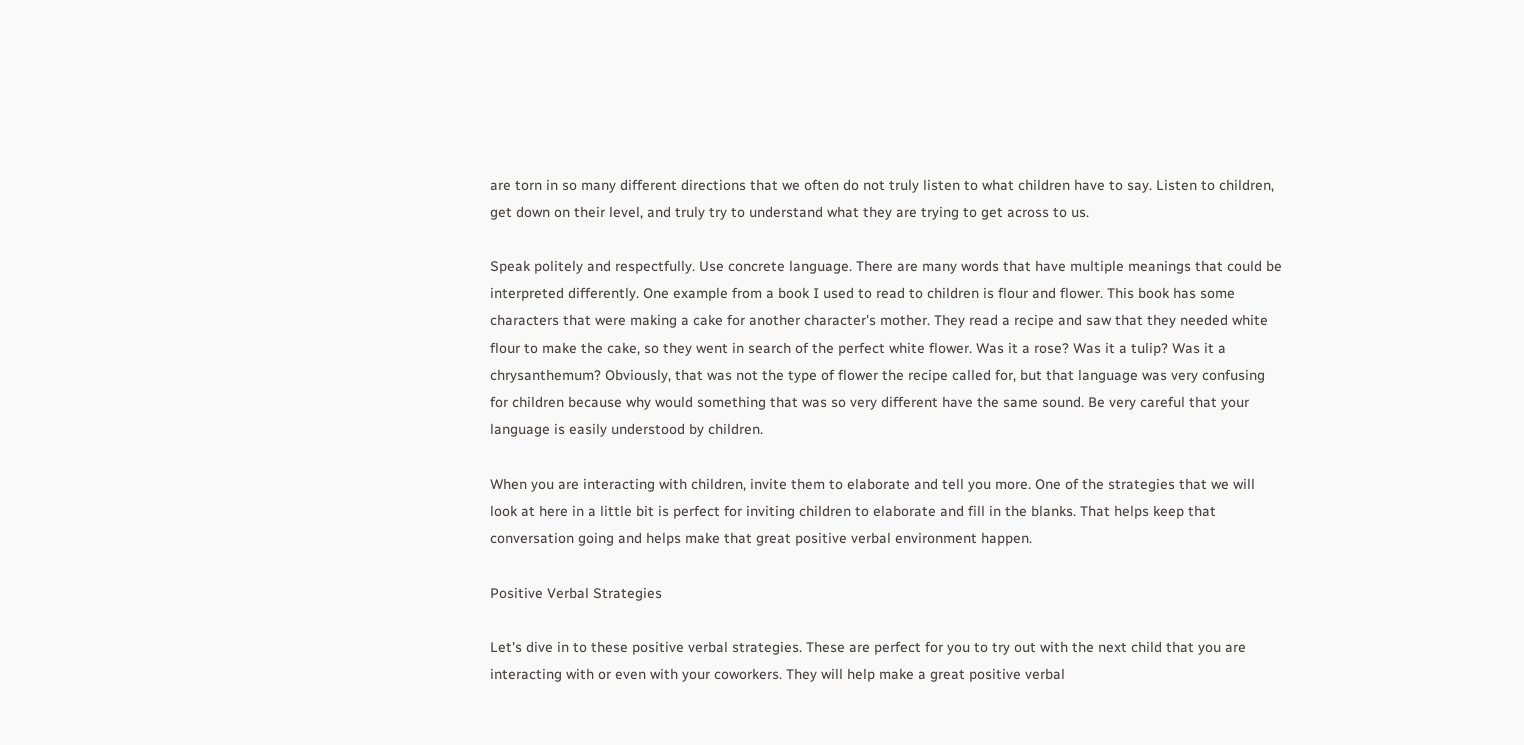are torn in so many different directions that we often do not truly listen to what children have to say. Listen to children, get down on their level, and truly try to understand what they are trying to get across to us.

Speak politely and respectfully. Use concrete language. There are many words that have multiple meanings that could be interpreted differently. One example from a book I used to read to children is flour and flower. This book has some characters that were making a cake for another character's mother. They read a recipe and saw that they needed white flour to make the cake, so they went in search of the perfect white flower. Was it a rose? Was it a tulip? Was it a chrysanthemum? Obviously, that was not the type of flower the recipe called for, but that language was very confusing for children because why would something that was so very different have the same sound. Be very careful that your language is easily understood by children.

When you are interacting with children, invite them to elaborate and tell you more. One of the strategies that we will look at here in a little bit is perfect for inviting children to elaborate and fill in the blanks. That helps keep that conversation going and helps make that great positive verbal environment happen.

Positive Verbal Strategies

Let's dive in to these positive verbal strategies. These are perfect for you to try out with the next child that you are interacting with or even with your coworkers. They will help make a great positive verbal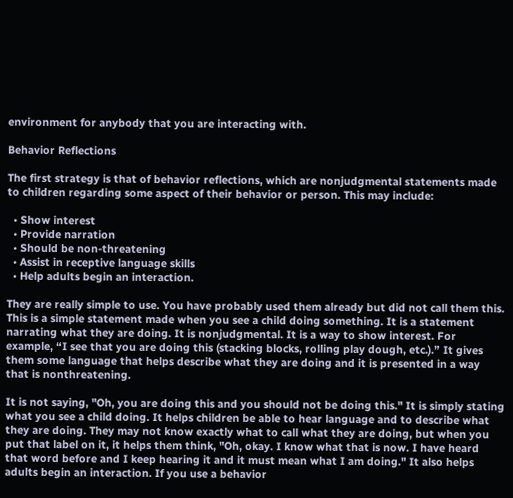environment for anybody that you are interacting with.

Behavior Reflections

The first strategy is that of behavior reflections, which are nonjudgmental statements made to children regarding some aspect of their behavior or person. This may include:

  • Show interest
  • Provide narration
  • Should be non-threatening
  • Assist in receptive language skills
  • Help adults begin an interaction.

They are really simple to use. You have probably used them already but did not call them this. This is a simple statement made when you see a child doing something. It is a statement narrating what they are doing. It is nonjudgmental. It is a way to show interest. For example, “I see that you are doing this (stacking blocks, rolling play dough, etc.).” It gives them some language that helps describe what they are doing and it is presented in a way that is nonthreatening.

It is not saying, "Oh, you are doing this and you should not be doing this." It is simply stating what you see a child doing. It helps children be able to hear language and to describe what they are doing. They may not know exactly what to call what they are doing, but when you put that label on it, it helps them think, "Oh, okay. I know what that is now. I have heard that word before and I keep hearing it and it must mean what I am doing." It also helps adults begin an interaction. If you use a behavior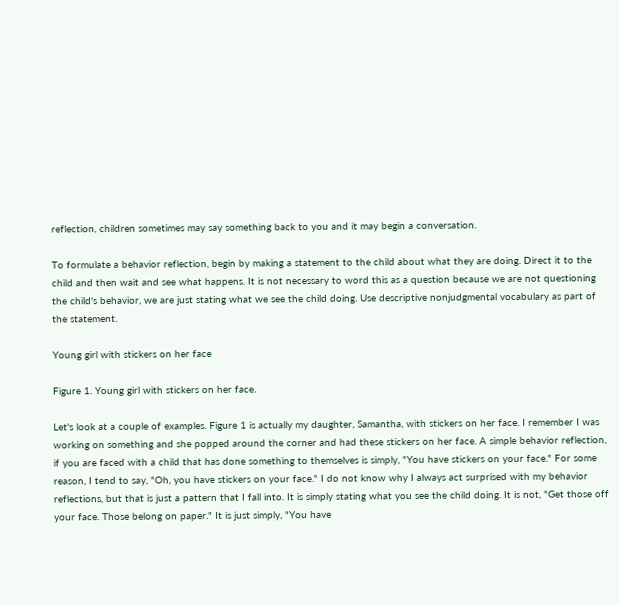reflection, children sometimes may say something back to you and it may begin a conversation.

To formulate a behavior reflection, begin by making a statement to the child about what they are doing. Direct it to the child and then wait and see what happens. It is not necessary to word this as a question because we are not questioning the child's behavior, we are just stating what we see the child doing. Use descriptive nonjudgmental vocabulary as part of the statement.

Young girl with stickers on her face

Figure 1. Young girl with stickers on her face.

Let's look at a couple of examples. Figure 1 is actually my daughter, Samantha, with stickers on her face. I remember I was working on something and she popped around the corner and had these stickers on her face. A simple behavior reflection, if you are faced with a child that has done something to themselves is simply, "You have stickers on your face." For some reason, I tend to say, "Oh, you have stickers on your face." I do not know why I always act surprised with my behavior reflections, but that is just a pattern that I fall into. It is simply stating what you see the child doing. It is not, "Get those off your face. Those belong on paper." It is just simply, "You have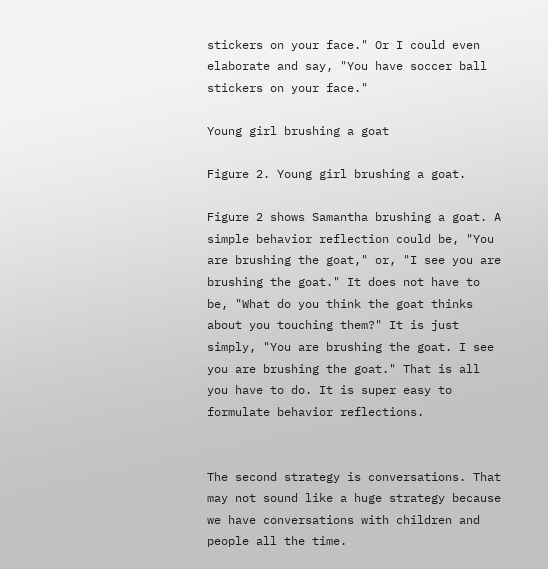stickers on your face." Or I could even elaborate and say, "You have soccer ball stickers on your face."

Young girl brushing a goat

Figure 2. Young girl brushing a goat.

Figure 2 shows Samantha brushing a goat. A simple behavior reflection could be, "You are brushing the goat," or, "I see you are brushing the goat." It does not have to be, "What do you think the goat thinks about you touching them?" It is just simply, "You are brushing the goat. I see you are brushing the goat." That is all you have to do. It is super easy to formulate behavior reflections.


The second strategy is conversations. That may not sound like a huge strategy because we have conversations with children and people all the time.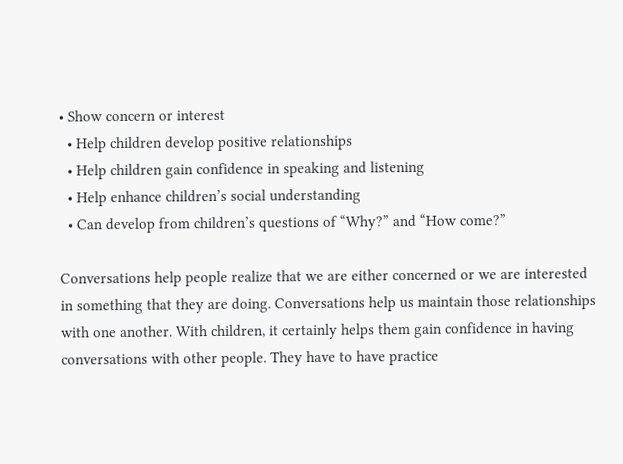• Show concern or interest
  • Help children develop positive relationships
  • Help children gain confidence in speaking and listening
  • Help enhance children’s social understanding
  • Can develop from children’s questions of “Why?” and “How come?”

Conversations help people realize that we are either concerned or we are interested in something that they are doing. Conversations help us maintain those relationships with one another. With children, it certainly helps them gain confidence in having conversations with other people. They have to have practice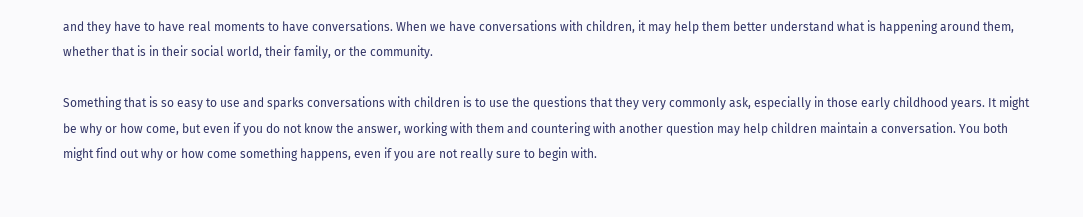and they have to have real moments to have conversations. When we have conversations with children, it may help them better understand what is happening around them, whether that is in their social world, their family, or the community.

Something that is so easy to use and sparks conversations with children is to use the questions that they very commonly ask, especially in those early childhood years. It might be why or how come, but even if you do not know the answer, working with them and countering with another question may help children maintain a conversation. You both might find out why or how come something happens, even if you are not really sure to begin with.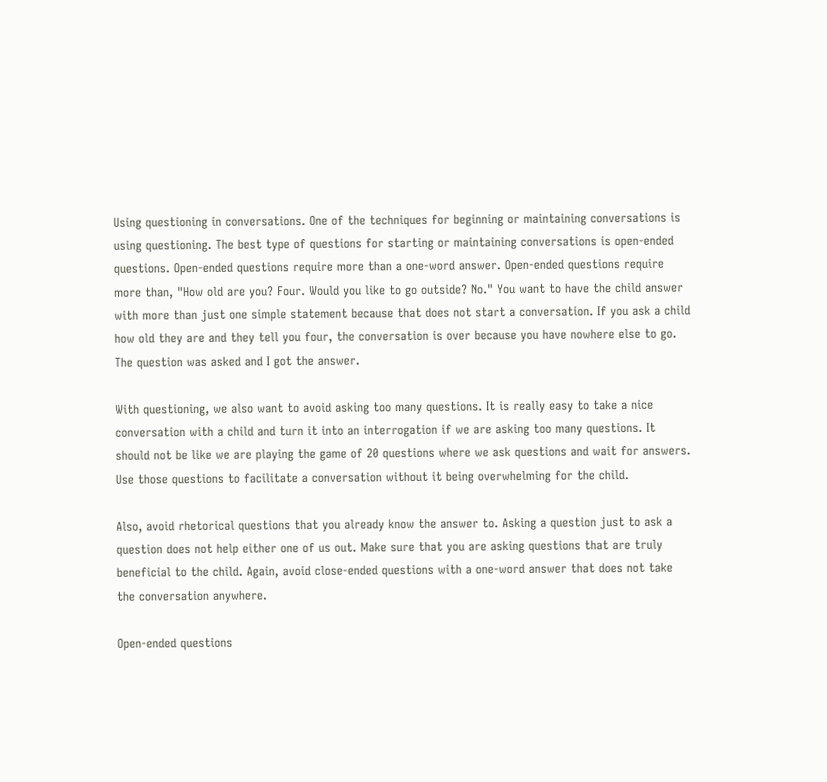Using questioning in conversations. One of the techniques for beginning or maintaining conversations is using questioning. The best type of questions for starting or maintaining conversations is open-ended questions. Open-ended questions require more than a one-word answer. Open-ended questions require more than, "How old are you? Four. Would you like to go outside? No." You want to have the child answer with more than just one simple statement because that does not start a conversation. If you ask a child how old they are and they tell you four, the conversation is over because you have nowhere else to go. The question was asked and I got the answer.

With questioning, we also want to avoid asking too many questions. It is really easy to take a nice conversation with a child and turn it into an interrogation if we are asking too many questions. It should not be like we are playing the game of 20 questions where we ask questions and wait for answers. Use those questions to facilitate a conversation without it being overwhelming for the child.

Also, avoid rhetorical questions that you already know the answer to. Asking a question just to ask a question does not help either one of us out. Make sure that you are asking questions that are truly beneficial to the child. Again, avoid close-ended questions with a one-word answer that does not take the conversation anywhere.

Open-ended questions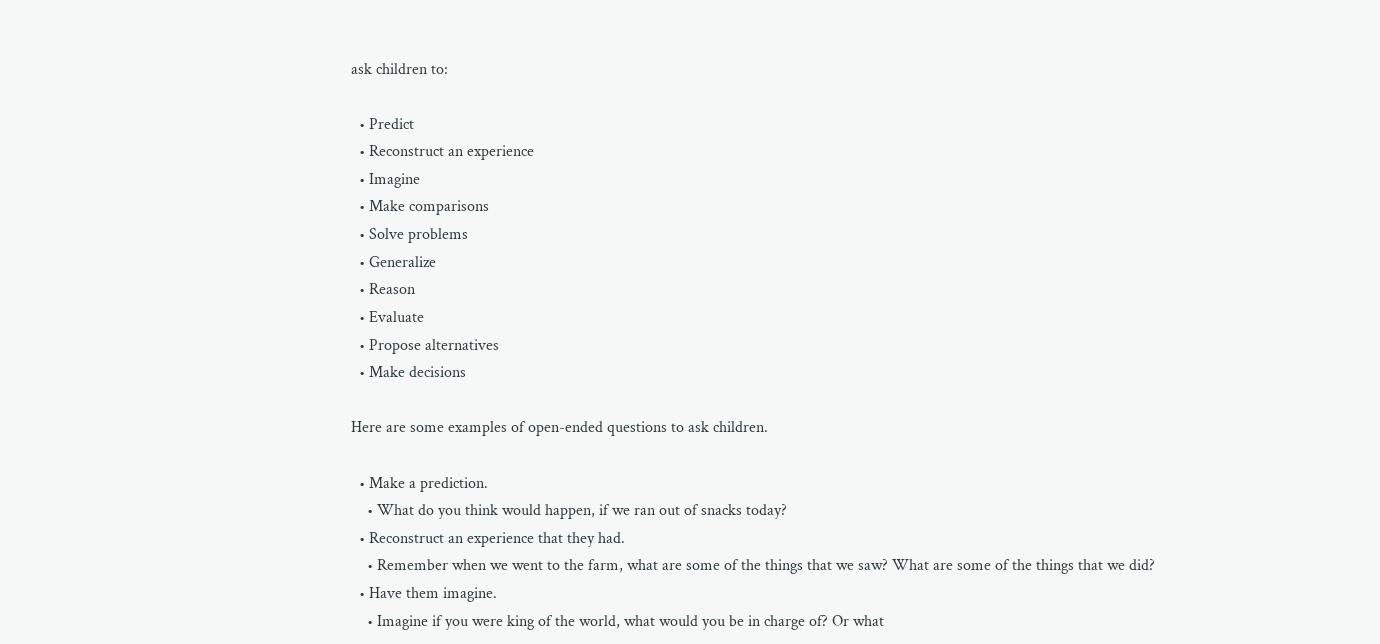ask children to:

  • Predict
  • Reconstruct an experience
  • Imagine
  • Make comparisons
  • Solve problems
  • Generalize
  • Reason
  • Evaluate
  • Propose alternatives
  • Make decisions

Here are some examples of open-ended questions to ask children.

  • Make a prediction.
    • What do you think would happen, if we ran out of snacks today?
  • Reconstruct an experience that they had.
    • Remember when we went to the farm, what are some of the things that we saw? What are some of the things that we did?
  • Have them imagine.
    • Imagine if you were king of the world, what would you be in charge of? Or what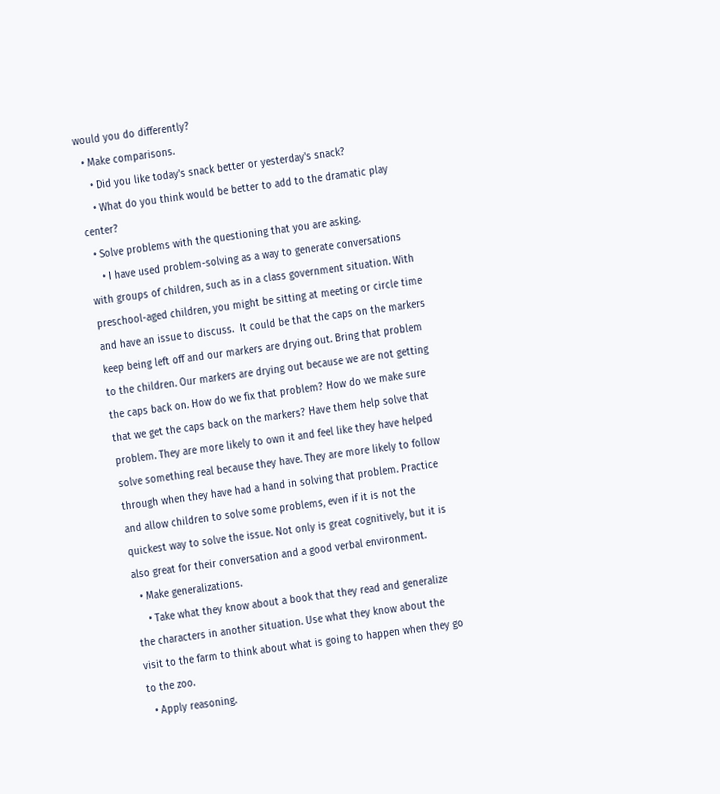would you do differently?
  • Make comparisons.
    • Did you like today's snack better or yesterday's snack?
    • What do you think would be better to add to the dramatic play center?
  • Solve problems with the questioning that you are asking.
    • I have used problem-solving as a way to generate conversations with groups of children, such as in a class government situation. With preschool-aged children, you might be sitting at meeting or circle time and have an issue to discuss.  It could be that the caps on the markers keep being left off and our markers are drying out. Bring that problem to the children. Our markers are drying out because we are not getting the caps back on. How do we fix that problem? How do we make sure that we get the caps back on the markers? Have them help solve that problem. They are more likely to own it and feel like they have helped solve something real because they have. They are more likely to follow through when they have had a hand in solving that problem. Practice and allow children to solve some problems, even if it is not the quickest way to solve the issue. Not only is great cognitively, but it is also great for their conversation and a good verbal environment.
  • Make generalizations.
    • Take what they know about a book that they read and generalize the characters in another situation. Use what they know about the visit to the farm to think about what is going to happen when they go to the zoo.
  • Apply reasoning.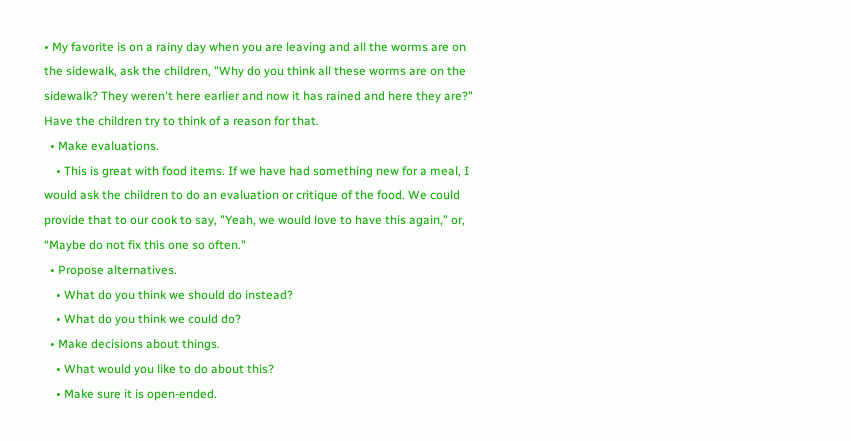• My favorite is on a rainy day when you are leaving and all the worms are on the sidewalk, ask the children, "Why do you think all these worms are on the sidewalk? They weren't here earlier and now it has rained and here they are?" Have the children try to think of a reason for that.
  • Make evaluations.
    • This is great with food items. If we have had something new for a meal, I would ask the children to do an evaluation or critique of the food. We could provide that to our cook to say, "Yeah, we would love to have this again,” or, “Maybe do not fix this one so often."
  • Propose alternatives.
    • What do you think we should do instead?
    • What do you think we could do?
  • Make decisions about things.
    • What would you like to do about this?
    • Make sure it is open-ended.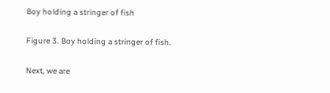Boy holding a stringer of fish

Figure 3. Boy holding a stringer of fish.

Next, we are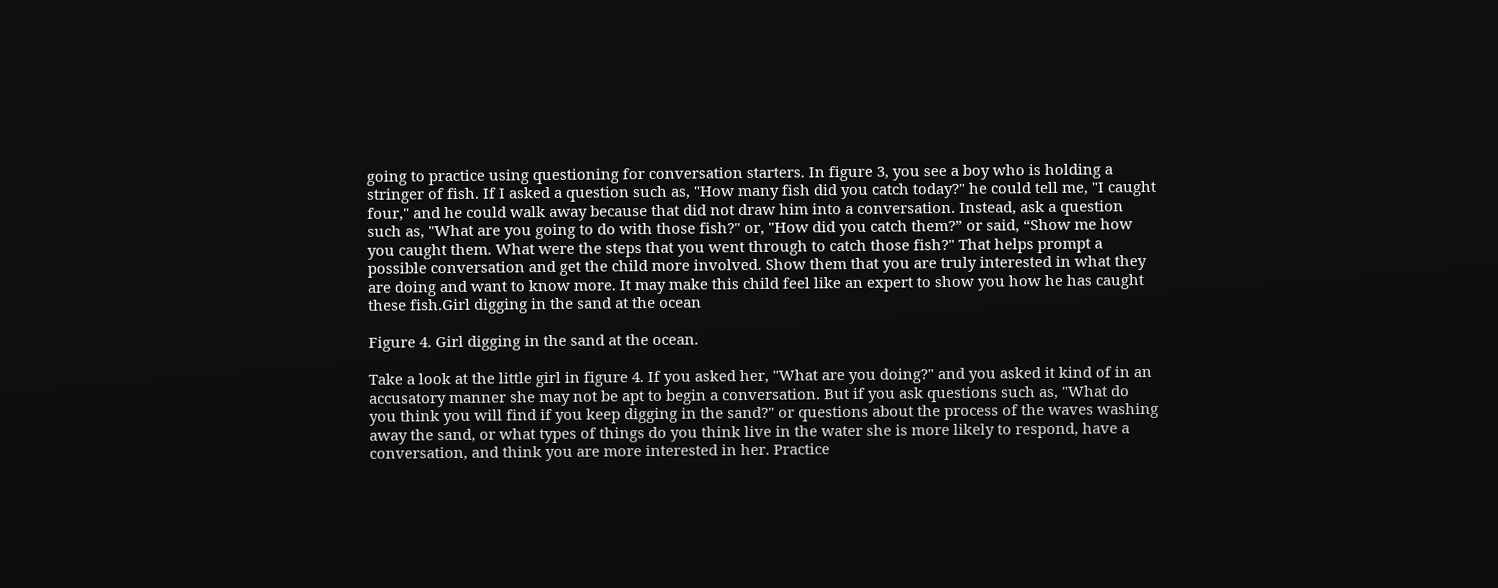going to practice using questioning for conversation starters. In figure 3, you see a boy who is holding a stringer of fish. If I asked a question such as, "How many fish did you catch today?" he could tell me, "I caught four," and he could walk away because that did not draw him into a conversation. Instead, ask a question such as, "What are you going to do with those fish?" or, "How did you catch them?” or said, “Show me how you caught them. What were the steps that you went through to catch those fish?" That helps prompt a possible conversation and get the child more involved. Show them that you are truly interested in what they are doing and want to know more. It may make this child feel like an expert to show you how he has caught these fish.Girl digging in the sand at the ocean

Figure 4. Girl digging in the sand at the ocean.

Take a look at the little girl in figure 4. If you asked her, "What are you doing?" and you asked it kind of in an accusatory manner she may not be apt to begin a conversation. But if you ask questions such as, "What do you think you will find if you keep digging in the sand?" or questions about the process of the waves washing away the sand, or what types of things do you think live in the water she is more likely to respond, have a conversation, and think you are more interested in her. Practice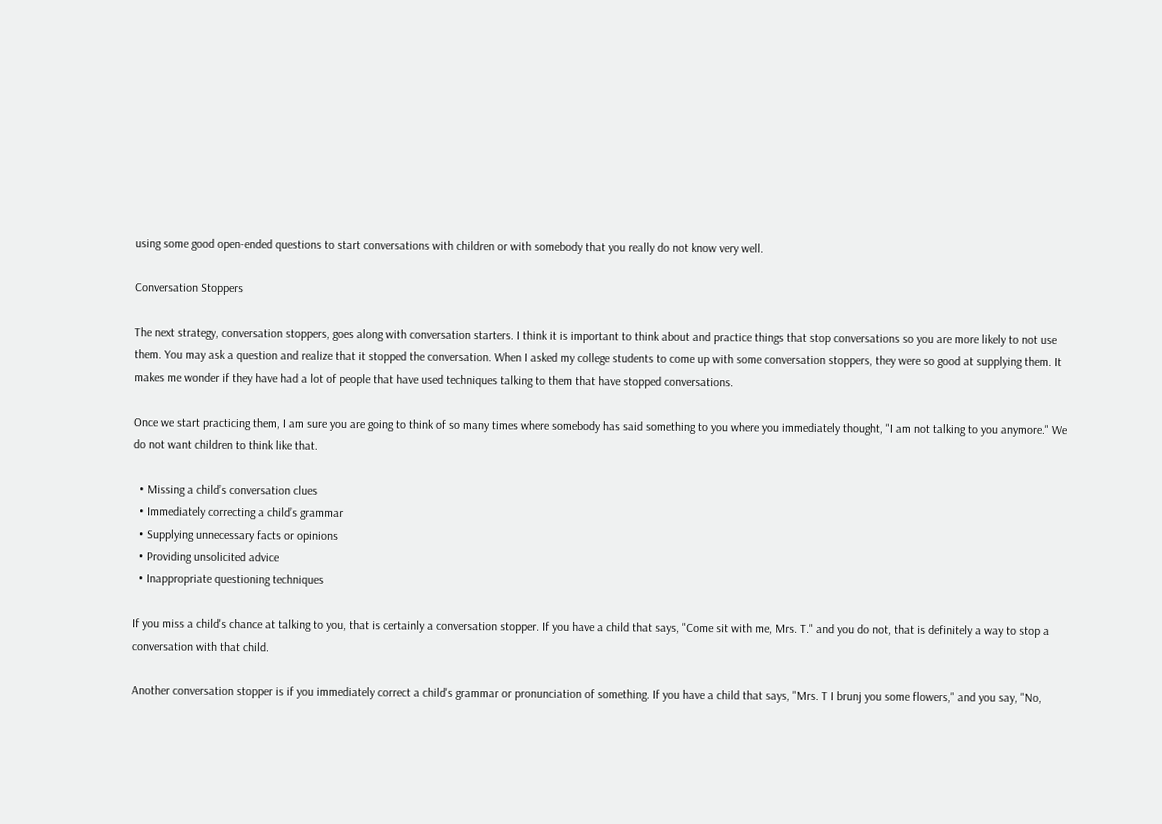using some good open-ended questions to start conversations with children or with somebody that you really do not know very well.

Conversation Stoppers

The next strategy, conversation stoppers, goes along with conversation starters. I think it is important to think about and practice things that stop conversations so you are more likely to not use them. You may ask a question and realize that it stopped the conversation. When I asked my college students to come up with some conversation stoppers, they were so good at supplying them. It makes me wonder if they have had a lot of people that have used techniques talking to them that have stopped conversations.

Once we start practicing them, I am sure you are going to think of so many times where somebody has said something to you where you immediately thought, "I am not talking to you anymore." We do not want children to think like that.

  • Missing a child’s conversation clues
  • Immediately correcting a child’s grammar
  • Supplying unnecessary facts or opinions
  • Providing unsolicited advice
  • Inappropriate questioning techniques

If you miss a child's chance at talking to you, that is certainly a conversation stopper. If you have a child that says, "Come sit with me, Mrs. T." and you do not, that is definitely a way to stop a conversation with that child.

Another conversation stopper is if you immediately correct a child's grammar or pronunciation of something. If you have a child that says, "Mrs. T I brunj you some flowers," and you say, "No,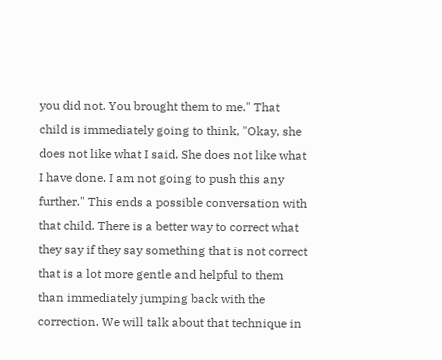you did not. You brought them to me." That child is immediately going to think, "Okay, she does not like what I said. She does not like what I have done. I am not going to push this any further." This ends a possible conversation with that child. There is a better way to correct what they say if they say something that is not correct that is a lot more gentle and helpful to them than immediately jumping back with the correction. We will talk about that technique in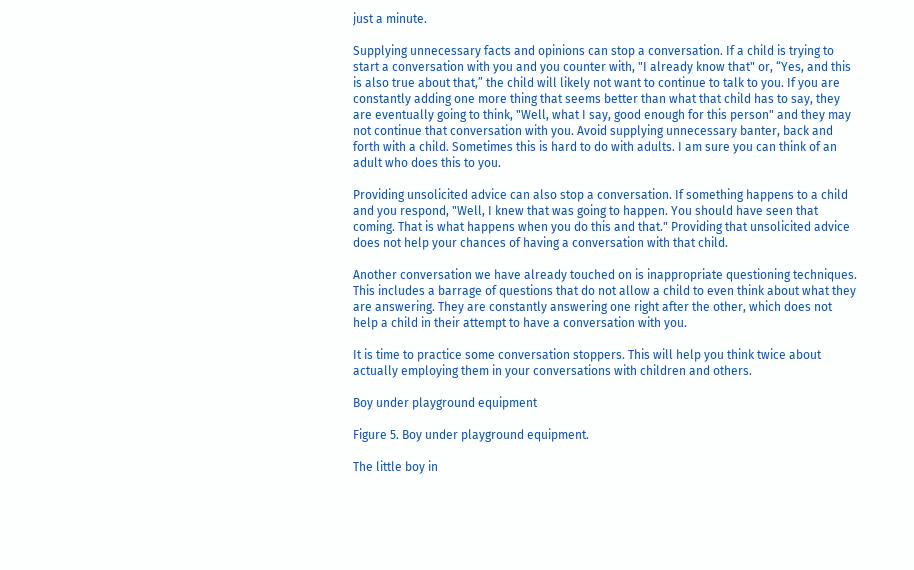just a minute.

Supplying unnecessary facts and opinions can stop a conversation. If a child is trying to start a conversation with you and you counter with, "I already know that" or, “Yes, and this is also true about that,” the child will likely not want to continue to talk to you. If you are constantly adding one more thing that seems better than what that child has to say, they are eventually going to think, "Well, what I say, good enough for this person" and they may not continue that conversation with you. Avoid supplying unnecessary banter, back and forth with a child. Sometimes this is hard to do with adults. I am sure you can think of an adult who does this to you.

Providing unsolicited advice can also stop a conversation. If something happens to a child and you respond, "Well, I knew that was going to happen. You should have seen that coming. That is what happens when you do this and that." Providing that unsolicited advice does not help your chances of having a conversation with that child.

Another conversation we have already touched on is inappropriate questioning techniques. This includes a barrage of questions that do not allow a child to even think about what they are answering. They are constantly answering one right after the other, which does not help a child in their attempt to have a conversation with you.

It is time to practice some conversation stoppers. This will help you think twice about actually employing them in your conversations with children and others.

Boy under playground equipment

Figure 5. Boy under playground equipment.

The little boy in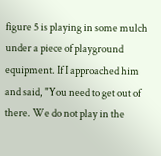figure 5 is playing in some mulch under a piece of playground equipment. If I approached him and said, "You need to get out of there. We do not play in the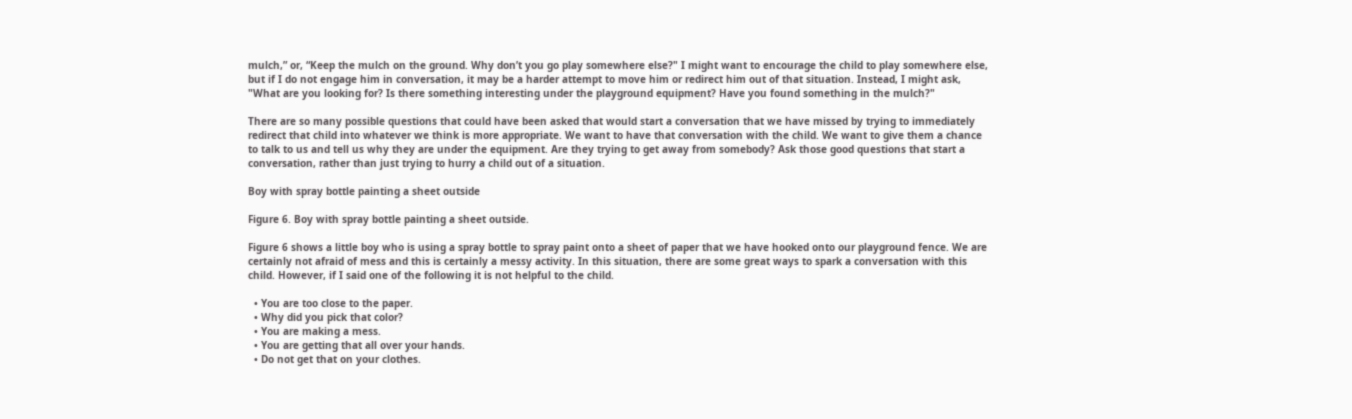mulch,” or, “Keep the mulch on the ground. Why don’t you go play somewhere else?" I might want to encourage the child to play somewhere else, but if I do not engage him in conversation, it may be a harder attempt to move him or redirect him out of that situation. Instead, I might ask, "What are you looking for? Is there something interesting under the playground equipment? Have you found something in the mulch?"

There are so many possible questions that could have been asked that would start a conversation that we have missed by trying to immediately redirect that child into whatever we think is more appropriate. We want to have that conversation with the child. We want to give them a chance to talk to us and tell us why they are under the equipment. Are they trying to get away from somebody? Ask those good questions that start a conversation, rather than just trying to hurry a child out of a situation.

Boy with spray bottle painting a sheet outside

Figure 6. Boy with spray bottle painting a sheet outside.

Figure 6 shows a little boy who is using a spray bottle to spray paint onto a sheet of paper that we have hooked onto our playground fence. We are certainly not afraid of mess and this is certainly a messy activity. In this situation, there are some great ways to spark a conversation with this child. However, if I said one of the following it is not helpful to the child.

  • You are too close to the paper.
  • Why did you pick that color?
  • You are making a mess.
  • You are getting that all over your hands.
  • Do not get that on your clothes.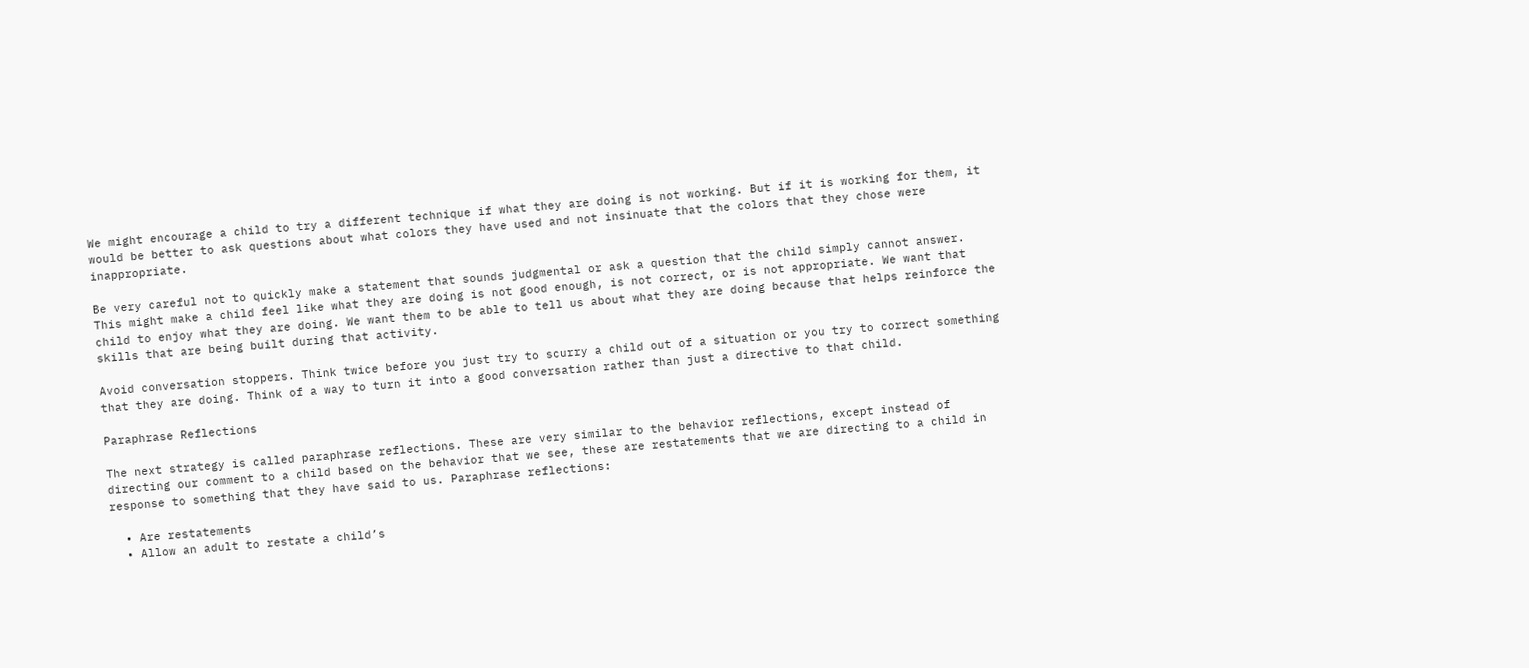We might encourage a child to try a different technique if what they are doing is not working. But if it is working for them, it would be better to ask questions about what colors they have used and not insinuate that the colors that they chose were inappropriate.

Be very careful not to quickly make a statement that sounds judgmental or ask a question that the child simply cannot answer. This might make a child feel like what they are doing is not good enough, is not correct, or is not appropriate. We want that child to enjoy what they are doing. We want them to be able to tell us about what they are doing because that helps reinforce the skills that are being built during that activity.

Avoid conversation stoppers. Think twice before you just try to scurry a child out of a situation or you try to correct something that they are doing. Think of a way to turn it into a good conversation rather than just a directive to that child.

Paraphrase Reflections

The next strategy is called paraphrase reflections. These are very similar to the behavior reflections, except instead of directing our comment to a child based on the behavior that we see, these are restatements that we are directing to a child in response to something that they have said to us. Paraphrase reflections:

  • Are restatements
  • Allow an adult to restate a child’s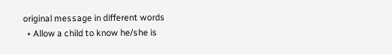original message in different words
  • Allow a child to know he/she is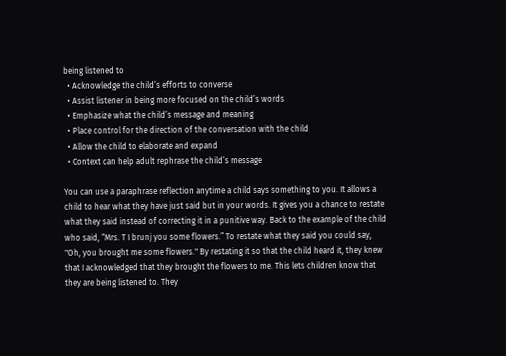being listened to
  • Acknowledge the child’s efforts to converse
  • Assist listener in being more focused on the child’s words
  • Emphasize what the child’s message and meaning
  • Place control for the direction of the conversation with the child
  • Allow the child to elaborate and expand
  • Context can help adult rephrase the child’s message

You can use a paraphrase reflection anytime a child says something to you. It allows a child to hear what they have just said but in your words. It gives you a chance to restate what they said instead of correcting it in a punitive way. Back to the example of the child who said, “Mrs. T I brunj you some flowers.” To restate what they said you could say, "Oh, you brought me some flowers." By restating it so that the child heard it, they knew that I acknowledged that they brought the flowers to me. This lets children know that they are being listened to. They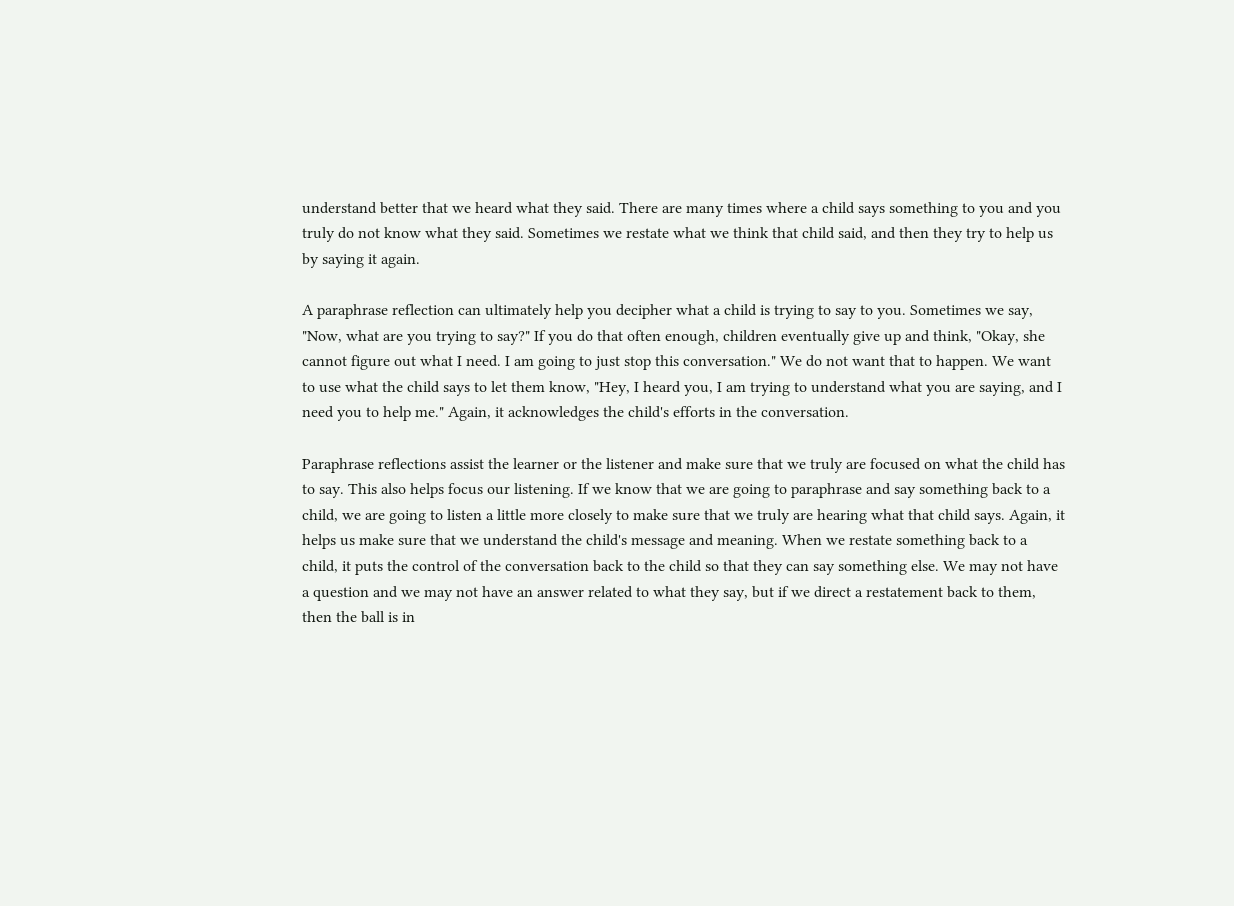understand better that we heard what they said. There are many times where a child says something to you and you truly do not know what they said. Sometimes we restate what we think that child said, and then they try to help us by saying it again.

A paraphrase reflection can ultimately help you decipher what a child is trying to say to you. Sometimes we say, "Now, what are you trying to say?" If you do that often enough, children eventually give up and think, "Okay, she cannot figure out what I need. I am going to just stop this conversation." We do not want that to happen. We want to use what the child says to let them know, "Hey, I heard you, I am trying to understand what you are saying, and I need you to help me." Again, it acknowledges the child's efforts in the conversation.

Paraphrase reflections assist the learner or the listener and make sure that we truly are focused on what the child has to say. This also helps focus our listening. If we know that we are going to paraphrase and say something back to a child, we are going to listen a little more closely to make sure that we truly are hearing what that child says. Again, it helps us make sure that we understand the child's message and meaning. When we restate something back to a child, it puts the control of the conversation back to the child so that they can say something else. We may not have a question and we may not have an answer related to what they say, but if we direct a restatement back to them, then the ball is in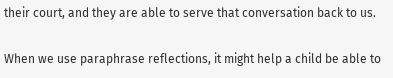their court, and they are able to serve that conversation back to us.

When we use paraphrase reflections, it might help a child be able to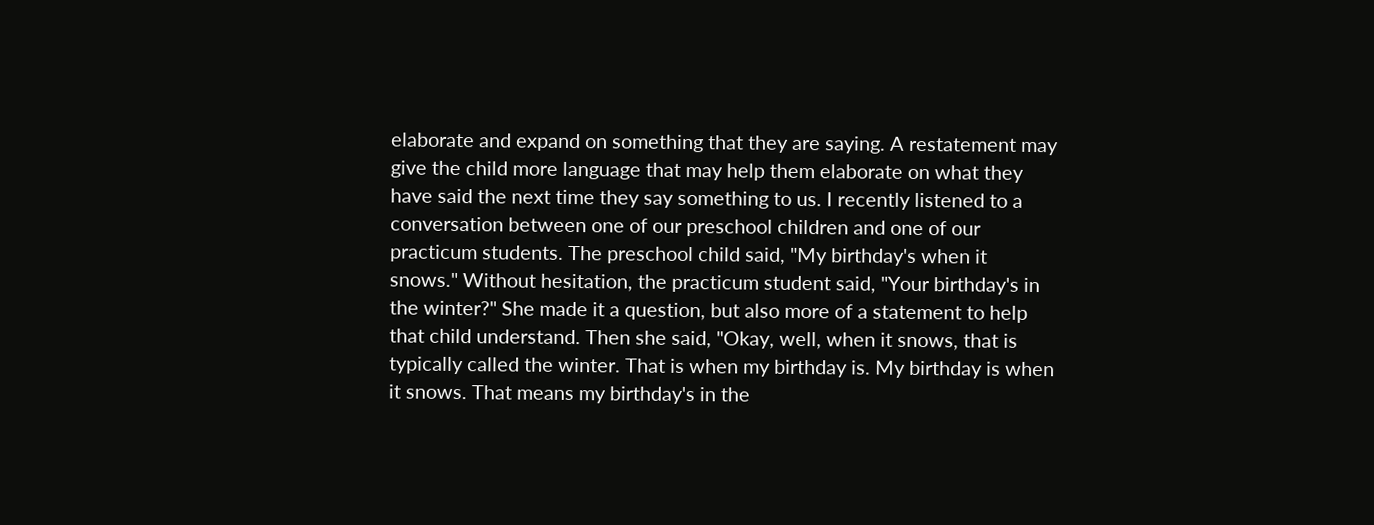elaborate and expand on something that they are saying. A restatement may give the child more language that may help them elaborate on what they have said the next time they say something to us. I recently listened to a conversation between one of our preschool children and one of our practicum students. The preschool child said, "My birthday's when it snows." Without hesitation, the practicum student said, "Your birthday's in the winter?" She made it a question, but also more of a statement to help that child understand. Then she said, "Okay, well, when it snows, that is typically called the winter. That is when my birthday is. My birthday is when it snows. That means my birthday's in the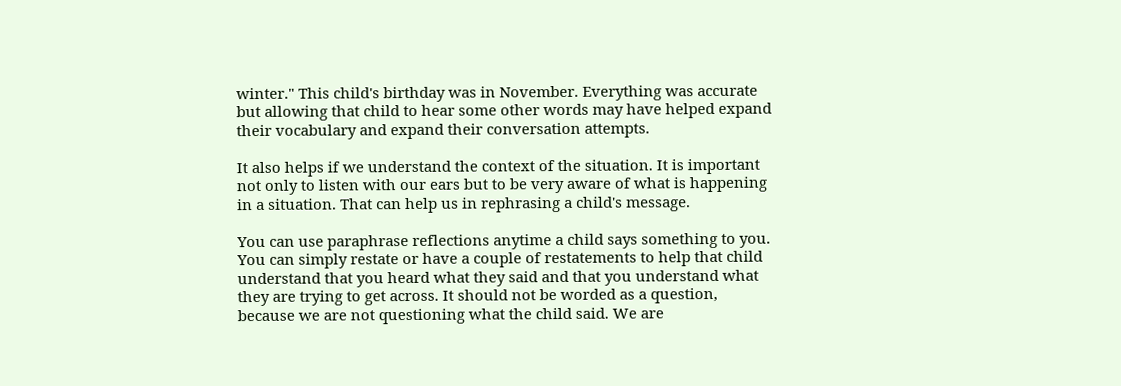winter." This child's birthday was in November. Everything was accurate but allowing that child to hear some other words may have helped expand their vocabulary and expand their conversation attempts.

It also helps if we understand the context of the situation. It is important not only to listen with our ears but to be very aware of what is happening in a situation. That can help us in rephrasing a child's message.

You can use paraphrase reflections anytime a child says something to you. You can simply restate or have a couple of restatements to help that child understand that you heard what they said and that you understand what they are trying to get across. It should not be worded as a question, because we are not questioning what the child said. We are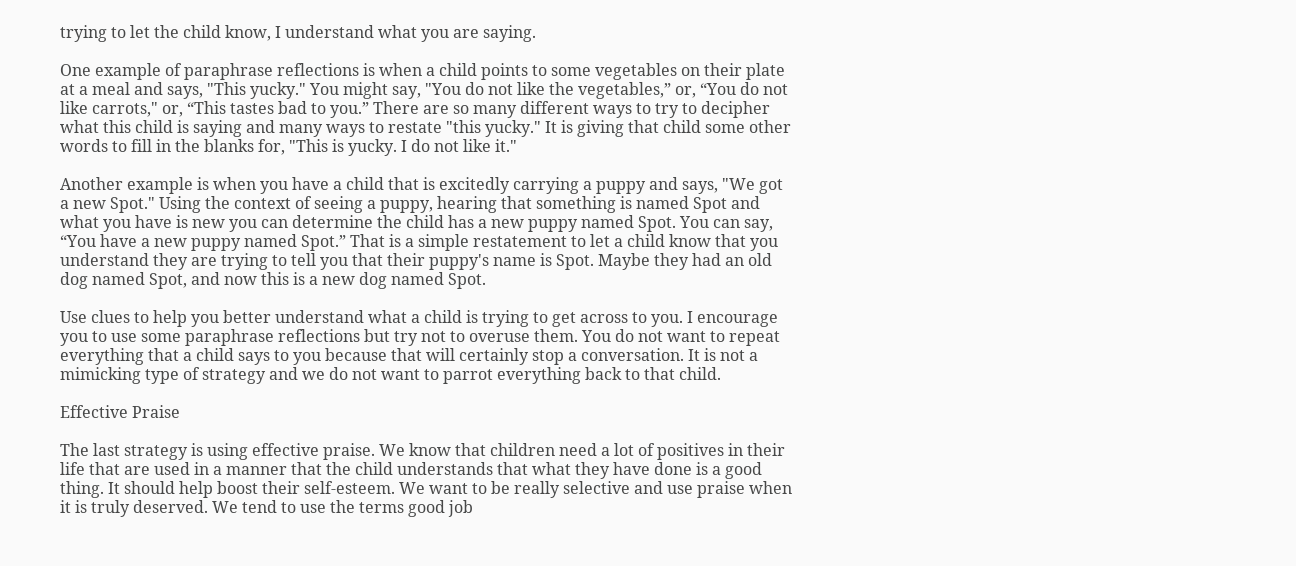trying to let the child know, I understand what you are saying.

One example of paraphrase reflections is when a child points to some vegetables on their plate at a meal and says, "This yucky." You might say, "You do not like the vegetables,” or, “You do not like carrots," or, “This tastes bad to you.” There are so many different ways to try to decipher what this child is saying and many ways to restate "this yucky." It is giving that child some other words to fill in the blanks for, "This is yucky. I do not like it."

Another example is when you have a child that is excitedly carrying a puppy and says, "We got a new Spot." Using the context of seeing a puppy, hearing that something is named Spot and what you have is new you can determine the child has a new puppy named Spot. You can say, “You have a new puppy named Spot.” That is a simple restatement to let a child know that you understand they are trying to tell you that their puppy's name is Spot. Maybe they had an old dog named Spot, and now this is a new dog named Spot.

Use clues to help you better understand what a child is trying to get across to you. I encourage you to use some paraphrase reflections but try not to overuse them. You do not want to repeat everything that a child says to you because that will certainly stop a conversation. It is not a mimicking type of strategy and we do not want to parrot everything back to that child.

Effective Praise

The last strategy is using effective praise. We know that children need a lot of positives in their life that are used in a manner that the child understands that what they have done is a good thing. It should help boost their self-esteem. We want to be really selective and use praise when it is truly deserved. We tend to use the terms good job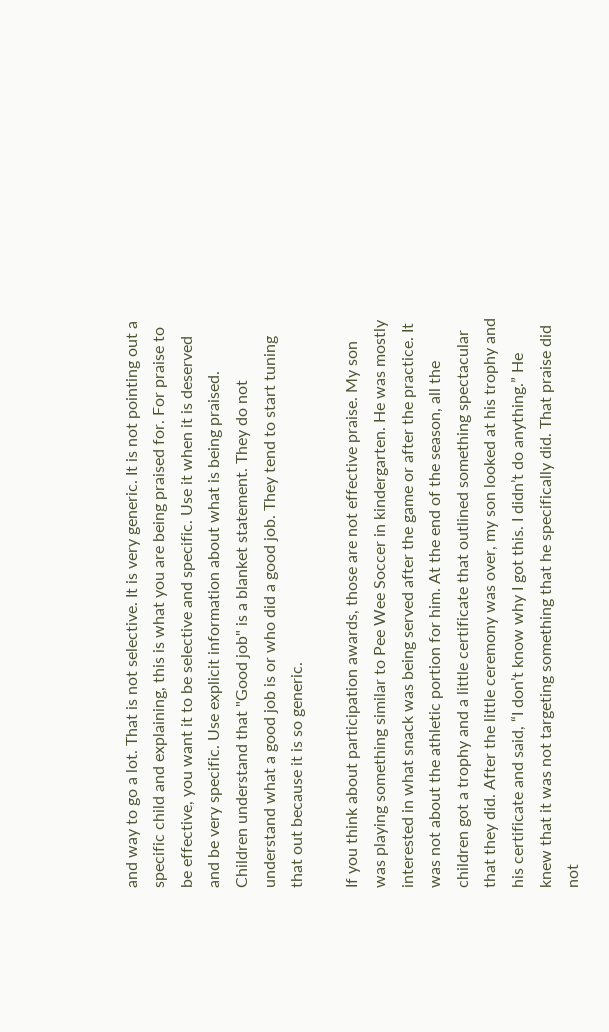and way to go a lot. That is not selective. It is very generic. It is not pointing out a specific child and explaining, this is what you are being praised for. For praise to be effective, you want it to be selective and specific. Use it when it is deserved and be very specific. Use explicit information about what is being praised. Children understand that "Good job" is a blanket statement. They do not understand what a good job is or who did a good job. They tend to start tuning that out because it is so generic.

If you think about participation awards, those are not effective praise. My son was playing something similar to Pee Wee Soccer in kindergarten. He was mostly interested in what snack was being served after the game or after the practice. It was not about the athletic portion for him. At the end of the season, all the children got a trophy and a little certificate that outlined something spectacular that they did. After the little ceremony was over, my son looked at his trophy and his certificate and said, “I don’t know why I got this. I didn’t do anything.” He knew that it was not targeting something that he specifically did. That praise did not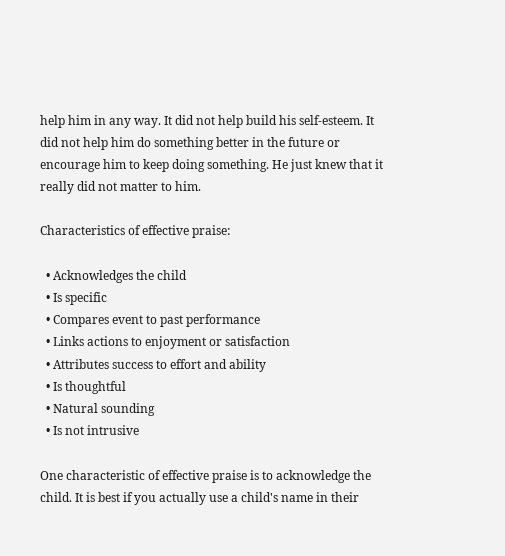help him in any way. It did not help build his self-esteem. It did not help him do something better in the future or encourage him to keep doing something. He just knew that it really did not matter to him.

Characteristics of effective praise:

  • Acknowledges the child
  • Is specific
  • Compares event to past performance
  • Links actions to enjoyment or satisfaction
  • Attributes success to effort and ability
  • Is thoughtful
  • Natural sounding
  • Is not intrusive

One characteristic of effective praise is to acknowledge the child. It is best if you actually use a child's name in their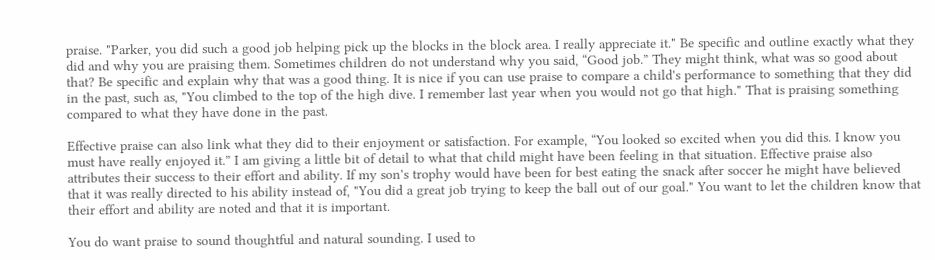praise. "Parker, you did such a good job helping pick up the blocks in the block area. I really appreciate it." Be specific and outline exactly what they did and why you are praising them. Sometimes children do not understand why you said, “Good job.” They might think, what was so good about that? Be specific and explain why that was a good thing. It is nice if you can use praise to compare a child's performance to something that they did in the past, such as, "You climbed to the top of the high dive. I remember last year when you would not go that high." That is praising something compared to what they have done in the past.

Effective praise can also link what they did to their enjoyment or satisfaction. For example, “You looked so excited when you did this. I know you must have really enjoyed it.” I am giving a little bit of detail to what that child might have been feeling in that situation. Effective praise also attributes their success to their effort and ability. If my son's trophy would have been for best eating the snack after soccer he might have believed that it was really directed to his ability instead of, "You did a great job trying to keep the ball out of our goal." You want to let the children know that their effort and ability are noted and that it is important.

You do want praise to sound thoughtful and natural sounding. I used to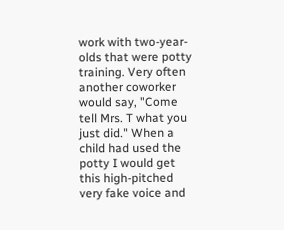work with two-year-olds that were potty training. Very often another coworker would say, "Come tell Mrs. T what you just did." When a child had used the potty I would get this high-pitched very fake voice and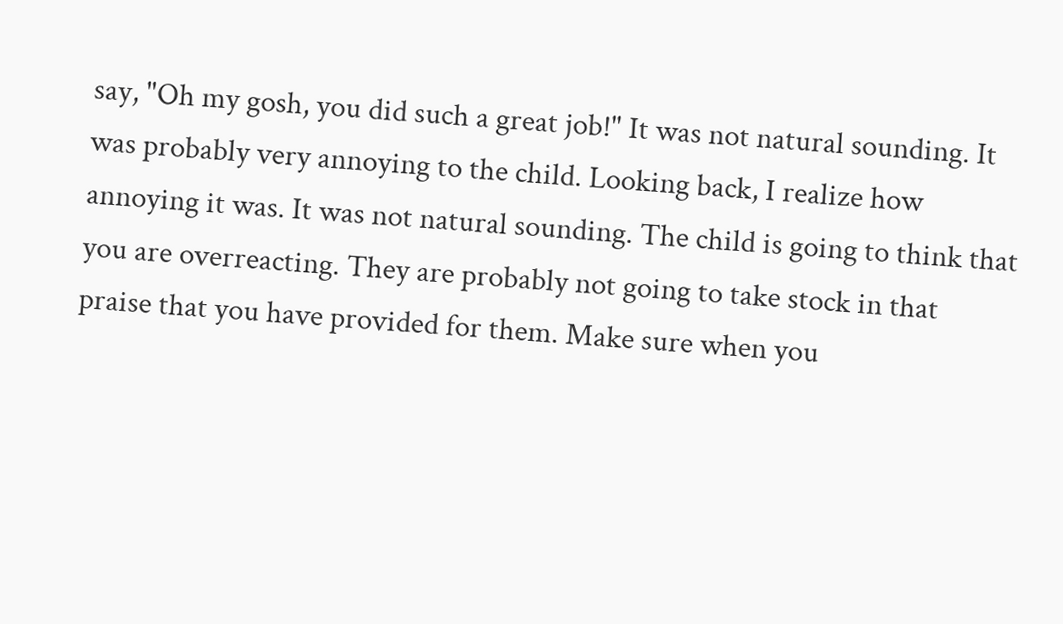say, "Oh my gosh, you did such a great job!" It was not natural sounding. It was probably very annoying to the child. Looking back, I realize how annoying it was. It was not natural sounding. The child is going to think that you are overreacting. They are probably not going to take stock in that praise that you have provided for them. Make sure when you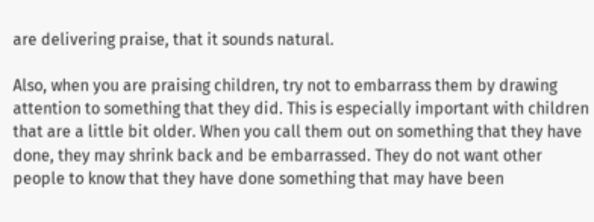are delivering praise, that it sounds natural.

Also, when you are praising children, try not to embarrass them by drawing attention to something that they did. This is especially important with children that are a little bit older. When you call them out on something that they have done, they may shrink back and be embarrassed. They do not want other people to know that they have done something that may have been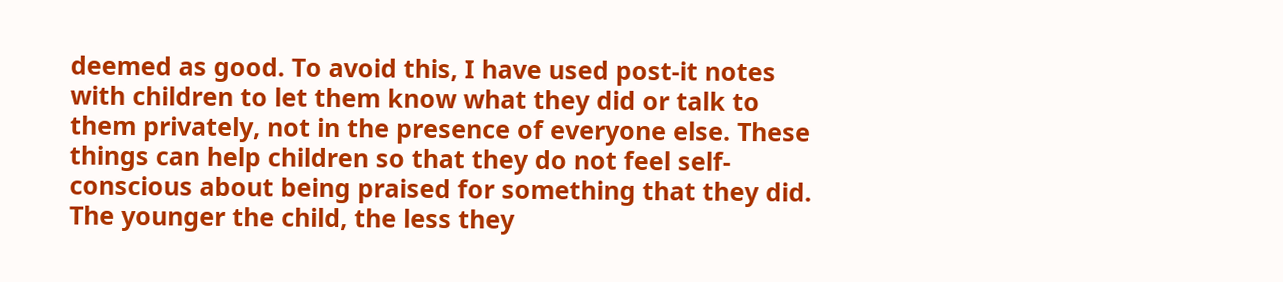deemed as good. To avoid this, I have used post-it notes with children to let them know what they did or talk to them privately, not in the presence of everyone else. These things can help children so that they do not feel self-conscious about being praised for something that they did. The younger the child, the less they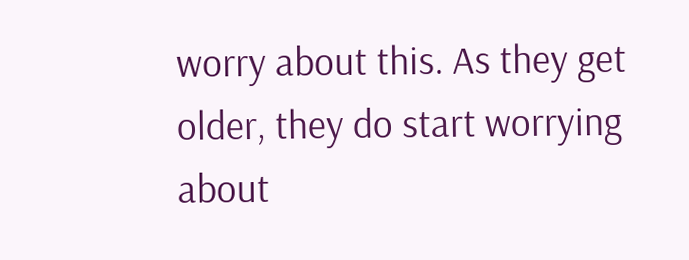worry about this. As they get older, they do start worrying about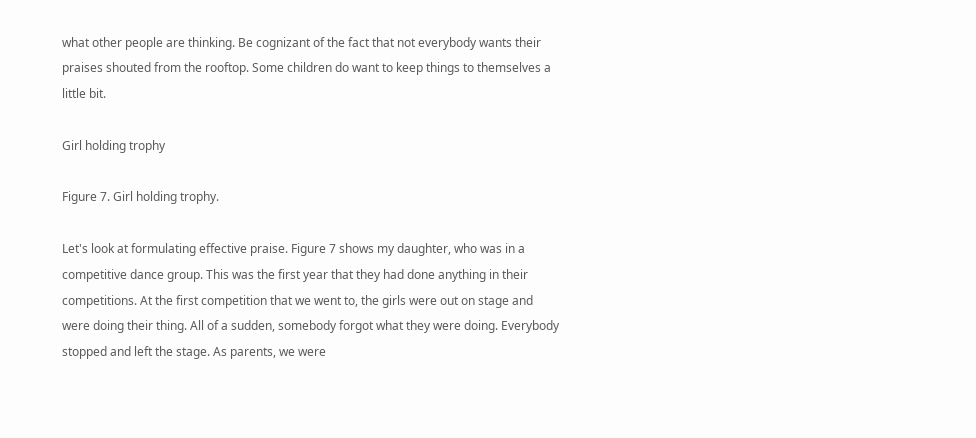what other people are thinking. Be cognizant of the fact that not everybody wants their praises shouted from the rooftop. Some children do want to keep things to themselves a little bit.

Girl holding trophy

Figure 7. Girl holding trophy.

Let's look at formulating effective praise. Figure 7 shows my daughter, who was in a competitive dance group. This was the first year that they had done anything in their competitions. At the first competition that we went to, the girls were out on stage and were doing their thing. All of a sudden, somebody forgot what they were doing. Everybody stopped and left the stage. As parents, we were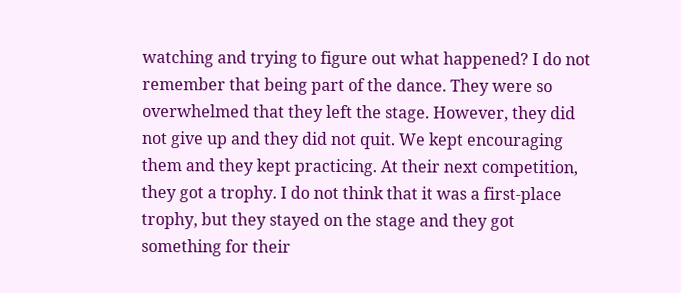watching and trying to figure out what happened? I do not remember that being part of the dance. They were so overwhelmed that they left the stage. However, they did not give up and they did not quit. We kept encouraging them and they kept practicing. At their next competition, they got a trophy. I do not think that it was a first-place trophy, but they stayed on the stage and they got something for their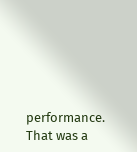performance. That was a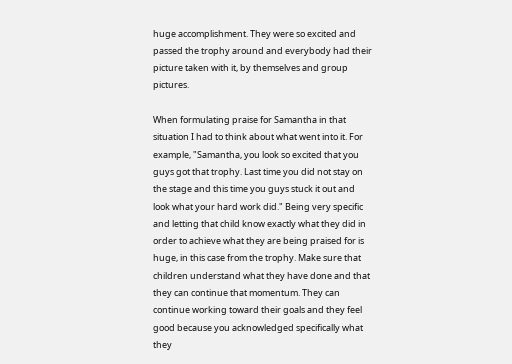huge accomplishment. They were so excited and passed the trophy around and everybody had their picture taken with it, by themselves and group pictures.

When formulating praise for Samantha in that situation I had to think about what went into it. For example, "Samantha, you look so excited that you guys got that trophy. Last time you did not stay on the stage and this time you guys stuck it out and look what your hard work did." Being very specific and letting that child know exactly what they did in order to achieve what they are being praised for is huge, in this case from the trophy. Make sure that children understand what they have done and that they can continue that momentum. They can continue working toward their goals and they feel good because you acknowledged specifically what they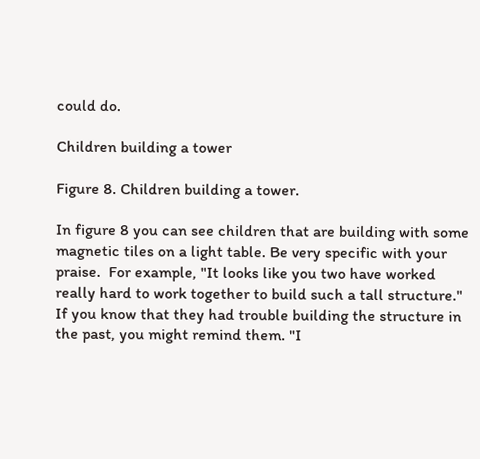could do.

Children building a tower

Figure 8. Children building a tower.

In figure 8 you can see children that are building with some magnetic tiles on a light table. Be very specific with your praise.  For example, "It looks like you two have worked really hard to work together to build such a tall structure." If you know that they had trouble building the structure in the past, you might remind them. "I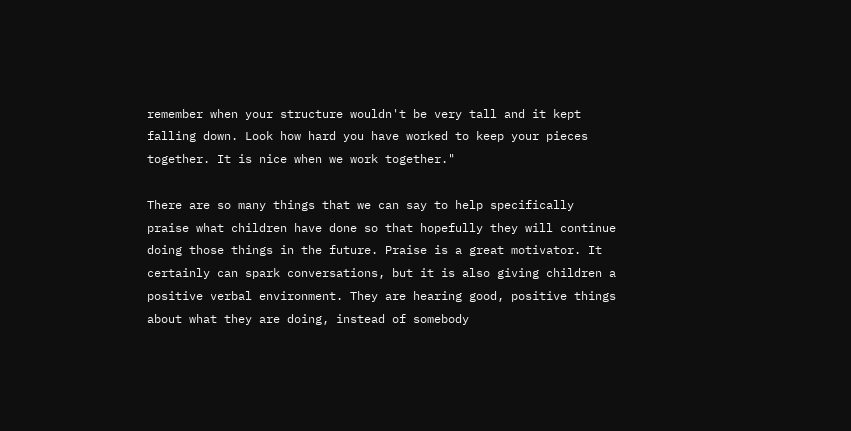remember when your structure wouldn't be very tall and it kept falling down. Look how hard you have worked to keep your pieces together. It is nice when we work together."

There are so many things that we can say to help specifically praise what children have done so that hopefully they will continue doing those things in the future. Praise is a great motivator. It certainly can spark conversations, but it is also giving children a positive verbal environment. They are hearing good, positive things about what they are doing, instead of somebody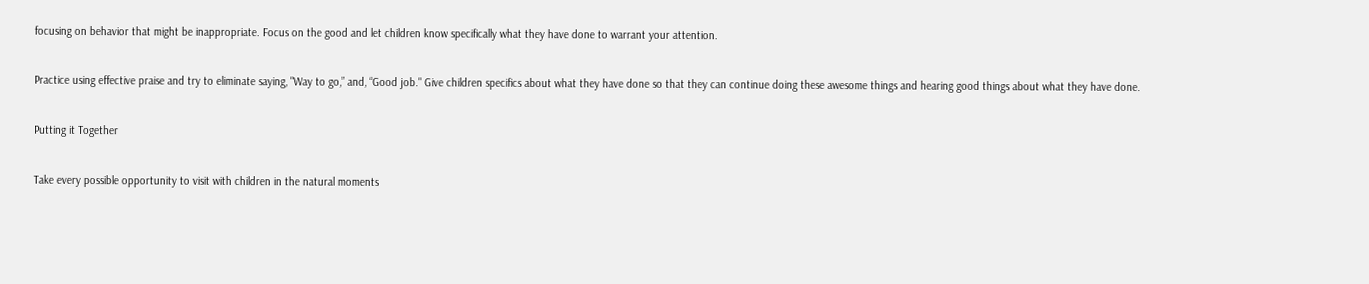focusing on behavior that might be inappropriate. Focus on the good and let children know specifically what they have done to warrant your attention.

Practice using effective praise and try to eliminate saying, "Way to go,” and, “Good job." Give children specifics about what they have done so that they can continue doing these awesome things and hearing good things about what they have done.

Putting it Together

Take every possible opportunity to visit with children in the natural moments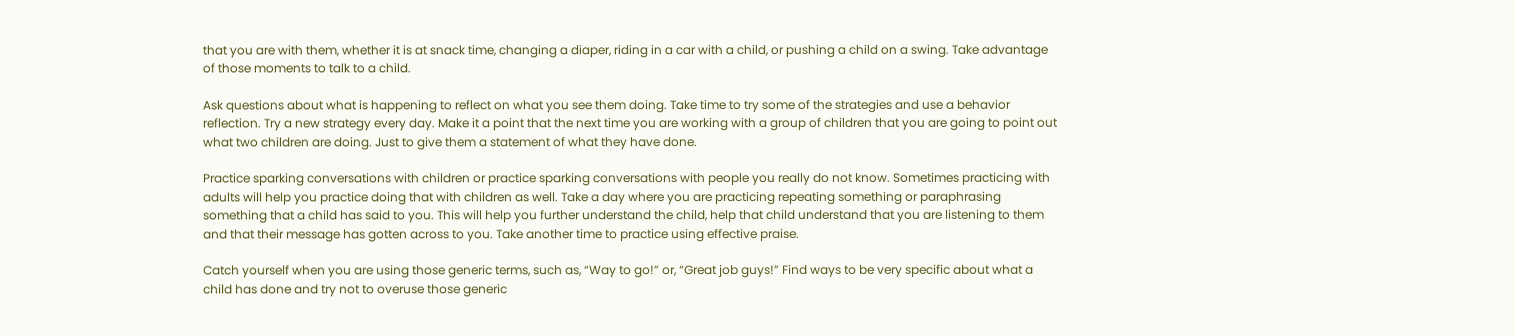that you are with them, whether it is at snack time, changing a diaper, riding in a car with a child, or pushing a child on a swing. Take advantage of those moments to talk to a child.

Ask questions about what is happening to reflect on what you see them doing. Take time to try some of the strategies and use a behavior reflection. Try a new strategy every day. Make it a point that the next time you are working with a group of children that you are going to point out what two children are doing. Just to give them a statement of what they have done.

Practice sparking conversations with children or practice sparking conversations with people you really do not know. Sometimes practicing with adults will help you practice doing that with children as well. Take a day where you are practicing repeating something or paraphrasing something that a child has said to you. This will help you further understand the child, help that child understand that you are listening to them and that their message has gotten across to you. Take another time to practice using effective praise.

Catch yourself when you are using those generic terms, such as, “Way to go!” or, “Great job guys!” Find ways to be very specific about what a child has done and try not to overuse those generic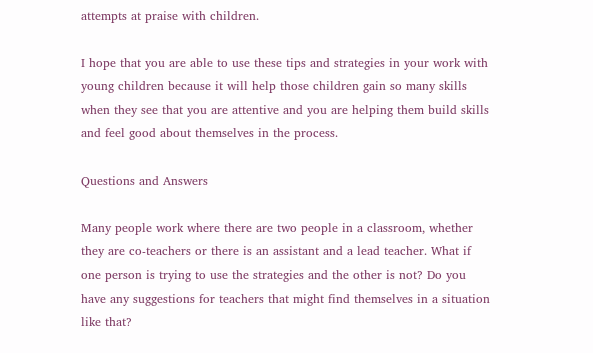attempts at praise with children.

I hope that you are able to use these tips and strategies in your work with young children because it will help those children gain so many skills when they see that you are attentive and you are helping them build skills and feel good about themselves in the process.

Questions and Answers

Many people work where there are two people in a classroom, whether they are co-teachers or there is an assistant and a lead teacher. What if one person is trying to use the strategies and the other is not? Do you have any suggestions for teachers that might find themselves in a situation like that?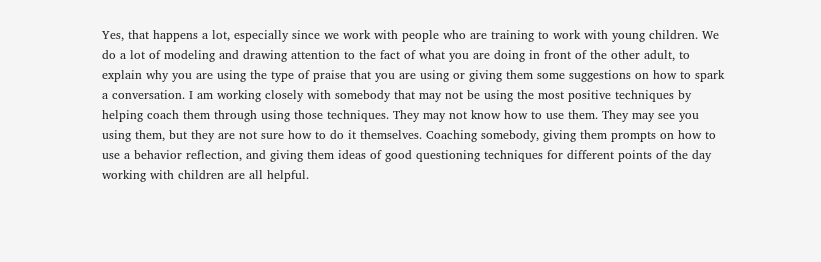Yes, that happens a lot, especially since we work with people who are training to work with young children. We do a lot of modeling and drawing attention to the fact of what you are doing in front of the other adult, to explain why you are using the type of praise that you are using or giving them some suggestions on how to spark a conversation. I am working closely with somebody that may not be using the most positive techniques by helping coach them through using those techniques. They may not know how to use them. They may see you using them, but they are not sure how to do it themselves. Coaching somebody, giving them prompts on how to use a behavior reflection, and giving them ideas of good questioning techniques for different points of the day working with children are all helpful.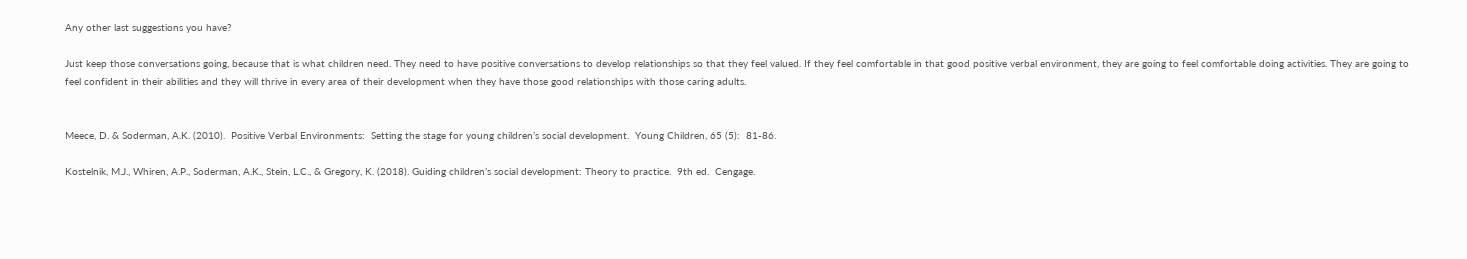Any other last suggestions you have?

Just keep those conversations going, because that is what children need. They need to have positive conversations to develop relationships so that they feel valued. If they feel comfortable in that good positive verbal environment, they are going to feel comfortable doing activities. They are going to feel confident in their abilities and they will thrive in every area of their development when they have those good relationships with those caring adults.


Meece, D. & Soderman, A.K. (2010).  Positive Verbal Environments:  Setting the stage for young children’s social development.  Young Children, 65 (5):  81-86.

Kostelnik, M.J., Whiren, A.P., Soderman, A.K., Stein, L.C., & Gregory, K. (2018). Guiding children’s social development: Theory to practice.  9th ed.  Cengage.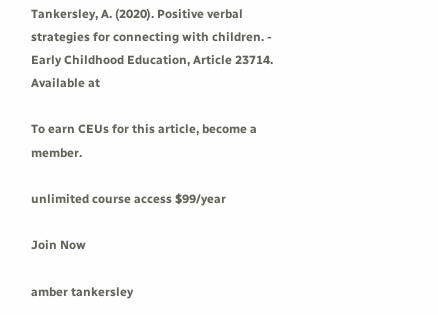Tankersley, A. (2020). Positive verbal strategies for connecting with children. - Early Childhood Education, Article 23714. Available at

To earn CEUs for this article, become a member.

unlimited course access $99/year

Join Now

amber tankersley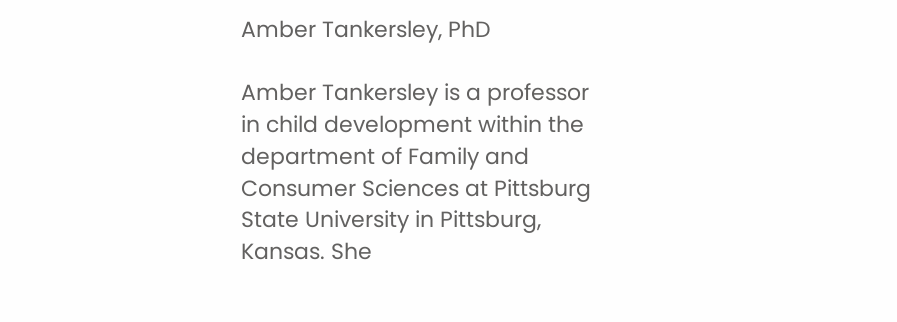Amber Tankersley, PhD

Amber Tankersley is a professor in child development within the department of Family and Consumer Sciences at Pittsburg State University in Pittsburg, Kansas. She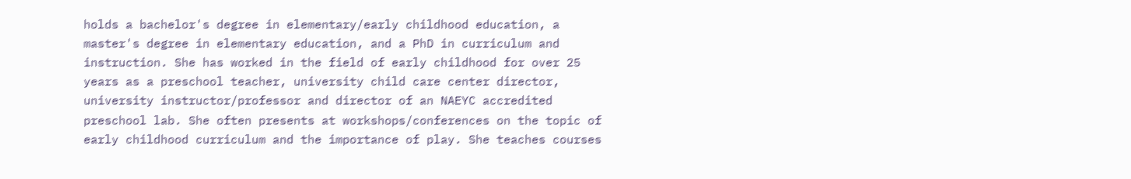holds a bachelor's degree in elementary/early childhood education, a master's degree in elementary education, and a PhD in curriculum and instruction. She has worked in the field of early childhood for over 25 years as a preschool teacher, university child care center director, university instructor/professor and director of an NAEYC accredited preschool lab. She often presents at workshops/conferences on the topic of early childhood curriculum and the importance of play. She teaches courses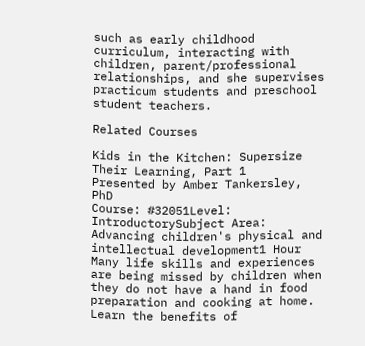such as early childhood curriculum, interacting with children, parent/professional relationships, and she supervises practicum students and preschool student teachers.

Related Courses

Kids in the Kitchen: Supersize Their Learning, Part 1
Presented by Amber Tankersley, PhD
Course: #32051Level: IntroductorySubject Area: Advancing children's physical and intellectual development1 Hour
Many life skills and experiences are being missed by children when they do not have a hand in food preparation and cooking at home. Learn the benefits of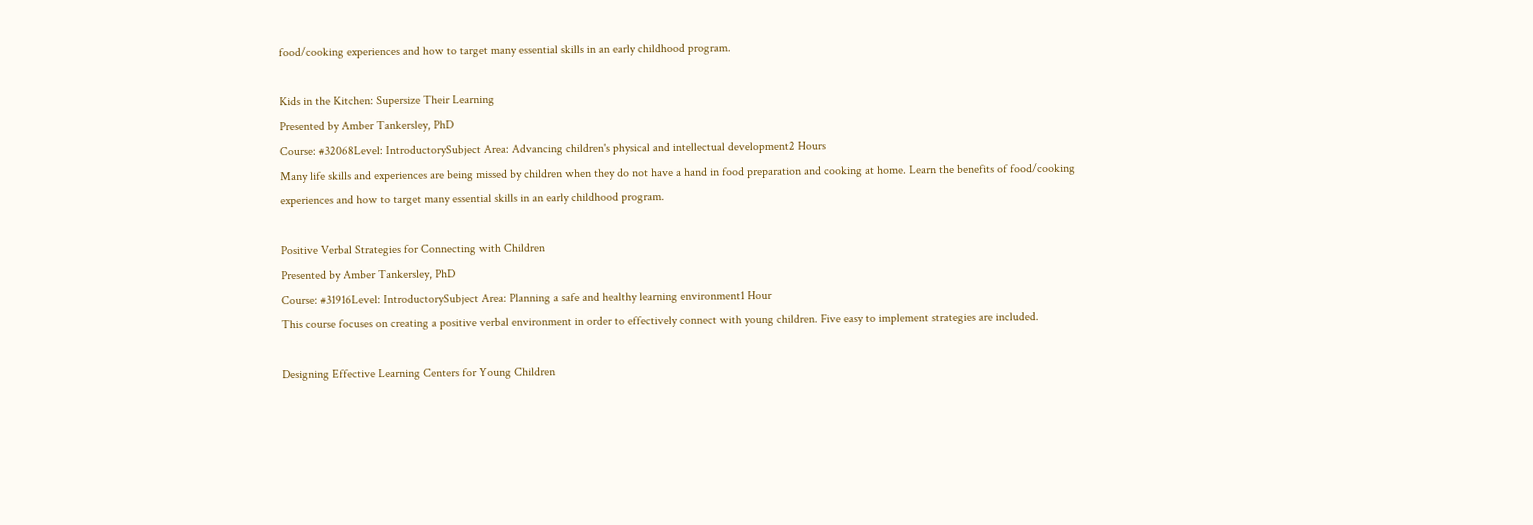food/cooking experiences and how to target many essential skills in an early childhood program.

Kids in the Kitchen: Supersize Their Learning
Presented by Amber Tankersley, PhD
Course: #32068Level: IntroductorySubject Area: Advancing children's physical and intellectual development2 Hours
Many life skills and experiences are being missed by children when they do not have a hand in food preparation and cooking at home. Learn the benefits of food/cooking experiences and how to target many essential skills in an early childhood program.

Positive Verbal Strategies for Connecting with Children
Presented by Amber Tankersley, PhD
Course: #31916Level: IntroductorySubject Area: Planning a safe and healthy learning environment1 Hour
This course focuses on creating a positive verbal environment in order to effectively connect with young children. Five easy to implement strategies are included.

Designing Effective Learning Centers for Young Children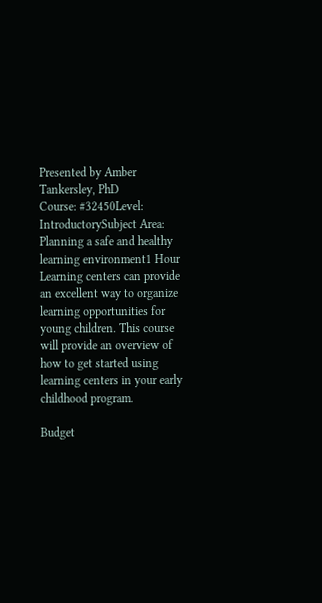Presented by Amber Tankersley, PhD
Course: #32450Level: IntroductorySubject Area: Planning a safe and healthy learning environment1 Hour
Learning centers can provide an excellent way to organize learning opportunities for young children. This course will provide an overview of how to get started using learning centers in your early childhood program.

Budget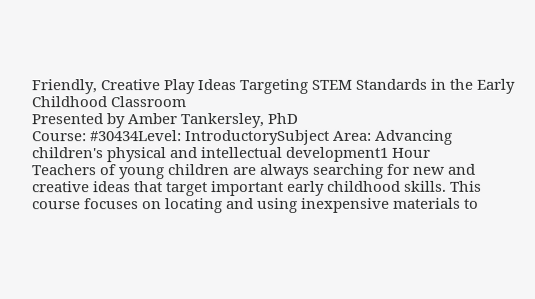Friendly, Creative Play Ideas Targeting STEM Standards in the Early Childhood Classroom
Presented by Amber Tankersley, PhD
Course: #30434Level: IntroductorySubject Area: Advancing children's physical and intellectual development1 Hour
Teachers of young children are always searching for new and creative ideas that target important early childhood skills. This course focuses on locating and using inexpensive materials to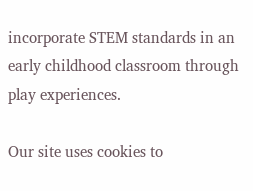incorporate STEM standards in an early childhood classroom through play experiences.

Our site uses cookies to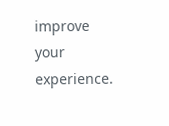improve your experience.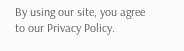By using our site, you agree to our Privacy Policy.